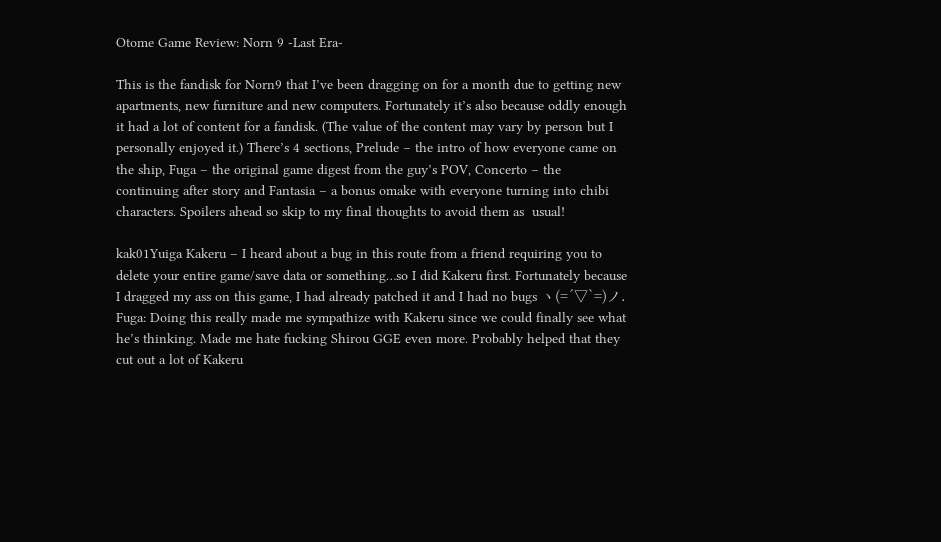Otome Game Review: Norn 9 -Last Era-

This is the fandisk for Norn9 that I’ve been dragging on for a month due to getting new apartments, new furniture and new computers. Fortunately it’s also because oddly enough it had a lot of content for a fandisk. (The value of the content may vary by person but I personally enjoyed it.) There’s 4 sections, Prelude – the intro of how everyone came on the ship, Fuga – the original game digest from the guy’s POV, Concerto – the continuing after story and Fantasia – a bonus omake with everyone turning into chibi characters. Spoilers ahead so skip to my final thoughts to avoid them as  usual!

kak01Yuiga Kakeru – I heard about a bug in this route from a friend requiring you to delete your entire game/save data or something…so I did Kakeru first. Fortunately because I dragged my ass on this game, I had already patched it and I had no bugs ヽ(=´▽`=)ノ. Fuga: Doing this really made me sympathize with Kakeru since we could finally see what he’s thinking. Made me hate fucking Shirou GGE even more. Probably helped that they cut out a lot of Kakeru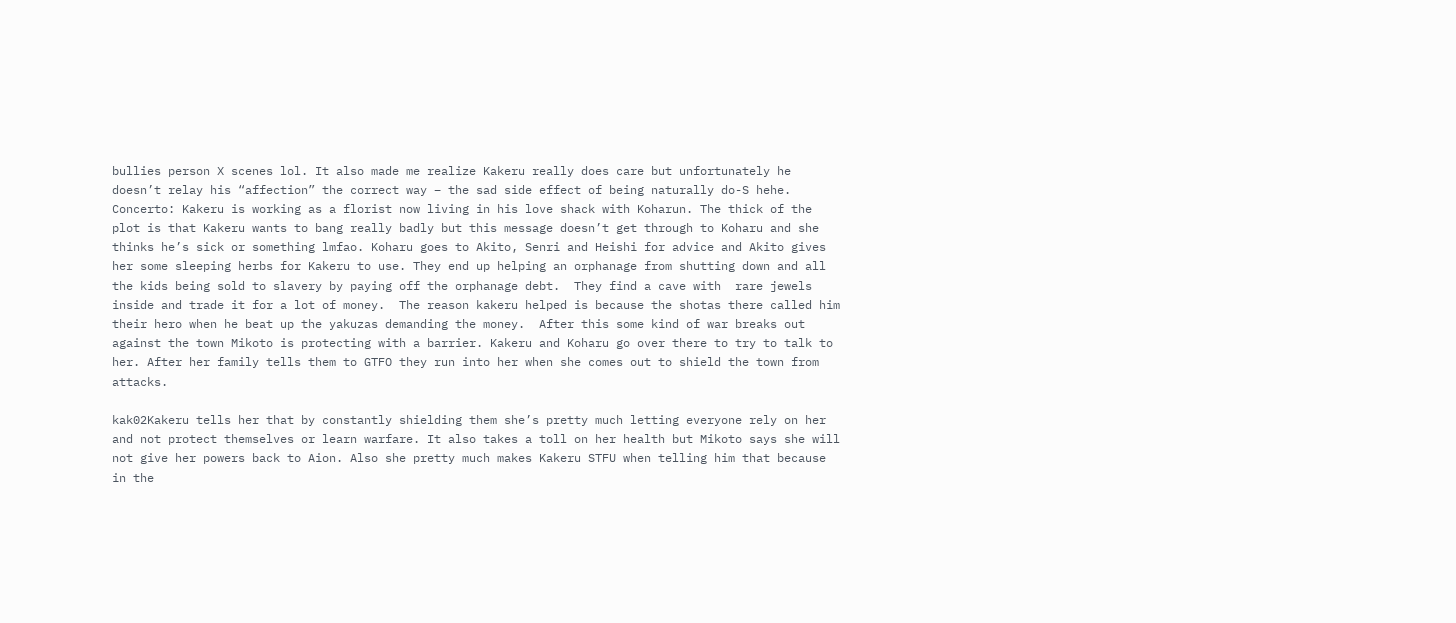bullies person X scenes lol. It also made me realize Kakeru really does care but unfortunately he doesn’t relay his “affection” the correct way – the sad side effect of being naturally do-S hehe. Concerto: Kakeru is working as a florist now living in his love shack with Koharun. The thick of the plot is that Kakeru wants to bang really badly but this message doesn’t get through to Koharu and she thinks he’s sick or something lmfao. Koharu goes to Akito, Senri and Heishi for advice and Akito gives her some sleeping herbs for Kakeru to use. They end up helping an orphanage from shutting down and all the kids being sold to slavery by paying off the orphanage debt.  They find a cave with  rare jewels inside and trade it for a lot of money.  The reason kakeru helped is because the shotas there called him their hero when he beat up the yakuzas demanding the money.  After this some kind of war breaks out against the town Mikoto is protecting with a barrier. Kakeru and Koharu go over there to try to talk to her. After her family tells them to GTFO they run into her when she comes out to shield the town from attacks.

kak02Kakeru tells her that by constantly shielding them she’s pretty much letting everyone rely on her and not protect themselves or learn warfare. It also takes a toll on her health but Mikoto says she will not give her powers back to Aion. Also she pretty much makes Kakeru STFU when telling him that because in the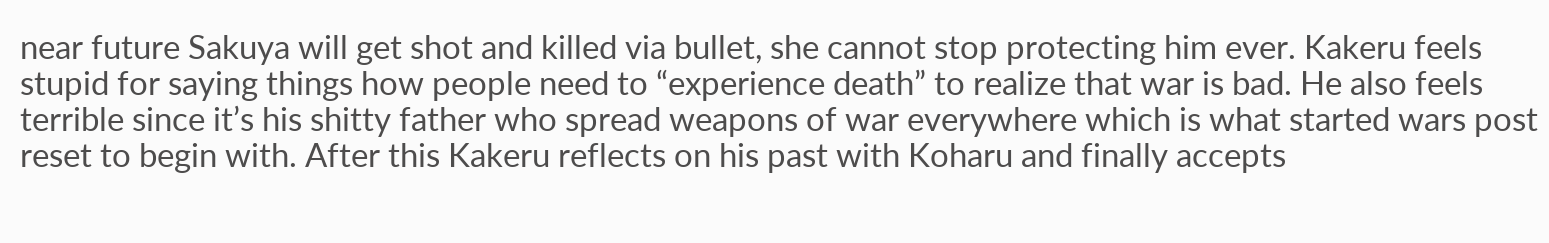near future Sakuya will get shot and killed via bullet, she cannot stop protecting him ever. Kakeru feels stupid for saying things how people need to “experience death” to realize that war is bad. He also feels terrible since it’s his shitty father who spread weapons of war everywhere which is what started wars post reset to begin with. After this Kakeru reflects on his past with Koharu and finally accepts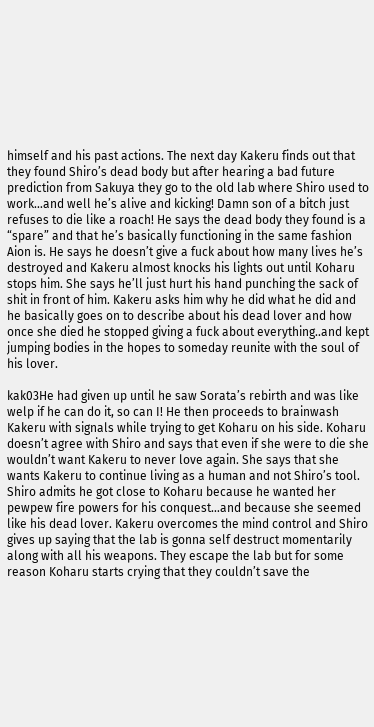himself and his past actions. The next day Kakeru finds out that they found Shiro’s dead body but after hearing a bad future prediction from Sakuya they go to the old lab where Shiro used to work…and well he’s alive and kicking! Damn son of a bitch just refuses to die like a roach! He says the dead body they found is a “spare” and that he’s basically functioning in the same fashion Aion is. He says he doesn’t give a fuck about how many lives he’s destroyed and Kakeru almost knocks his lights out until Koharu stops him. She says he’ll just hurt his hand punching the sack of shit in front of him. Kakeru asks him why he did what he did and he basically goes on to describe about his dead lover and how once she died he stopped giving a fuck about everything..and kept jumping bodies in the hopes to someday reunite with the soul of his lover.

kak03He had given up until he saw Sorata’s rebirth and was like welp if he can do it, so can I! He then proceeds to brainwash Kakeru with signals while trying to get Koharu on his side. Koharu doesn’t agree with Shiro and says that even if she were to die she wouldn’t want Kakeru to never love again. She says that she wants Kakeru to continue living as a human and not Shiro’s tool. Shiro admits he got close to Koharu because he wanted her pewpew fire powers for his conquest…and because she seemed like his dead lover. Kakeru overcomes the mind control and Shiro gives up saying that the lab is gonna self destruct momentarily along with all his weapons. They escape the lab but for some reason Koharu starts crying that they couldn’t save the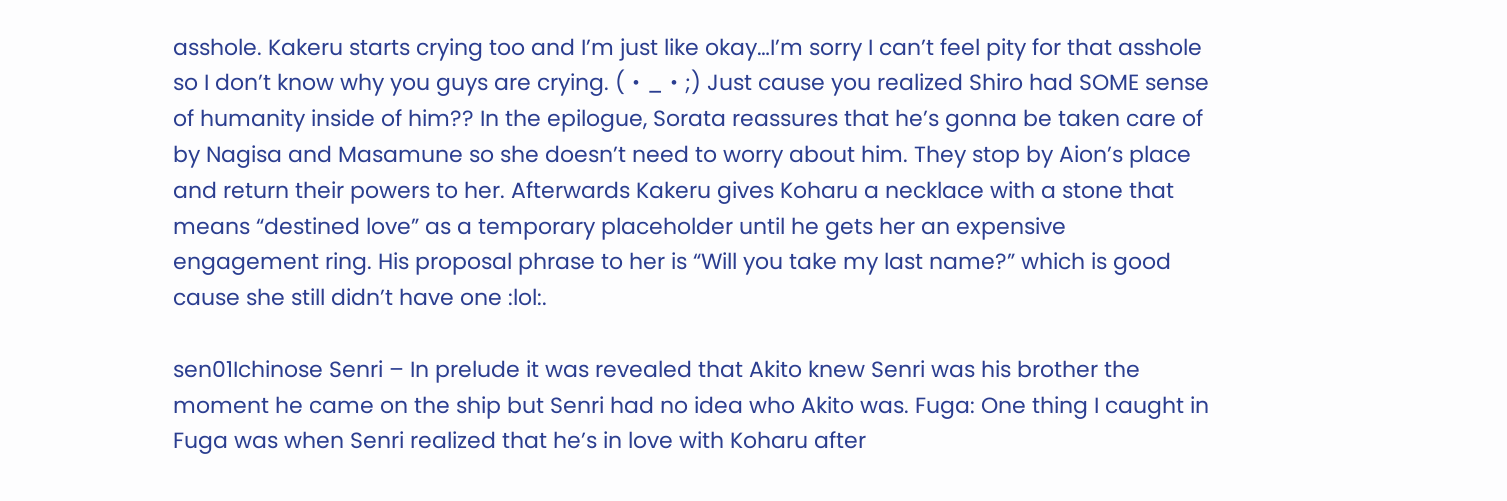asshole. Kakeru starts crying too and I’m just like okay…I’m sorry I can’t feel pity for that asshole so I don’t know why you guys are crying. (・_・;) Just cause you realized Shiro had SOME sense of humanity inside of him?? In the epilogue, Sorata reassures that he’s gonna be taken care of by Nagisa and Masamune so she doesn’t need to worry about him. They stop by Aion’s place and return their powers to her. Afterwards Kakeru gives Koharu a necklace with a stone that means “destined love” as a temporary placeholder until he gets her an expensive engagement ring. His proposal phrase to her is “Will you take my last name?” which is good cause she still didn’t have one :lol:.

sen01Ichinose Senri – In prelude it was revealed that Akito knew Senri was his brother the moment he came on the ship but Senri had no idea who Akito was. Fuga: One thing I caught in Fuga was when Senri realized that he’s in love with Koharu after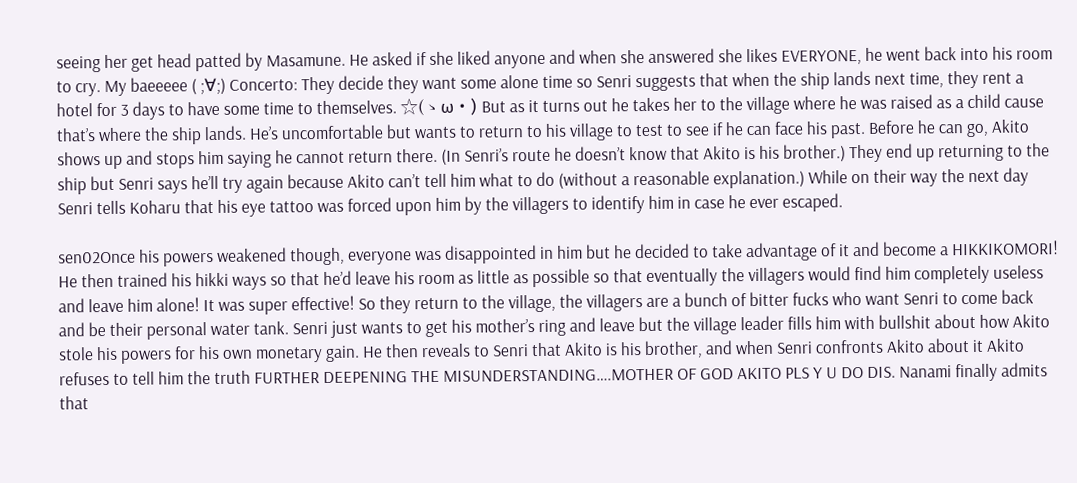seeing her get head patted by Masamune. He asked if she liked anyone and when she answered she likes EVERYONE, he went back into his room to cry. My baeeeee ( ;∀;) Concerto: They decide they want some alone time so Senri suggests that when the ship lands next time, they rent a hotel for 3 days to have some time to themselves. ☆(ゝω・) But as it turns out he takes her to the village where he was raised as a child cause that’s where the ship lands. He’s uncomfortable but wants to return to his village to test to see if he can face his past. Before he can go, Akito shows up and stops him saying he cannot return there. (In Senri’s route he doesn’t know that Akito is his brother.) They end up returning to the ship but Senri says he’ll try again because Akito can’t tell him what to do (without a reasonable explanation.) While on their way the next day Senri tells Koharu that his eye tattoo was forced upon him by the villagers to identify him in case he ever escaped.

sen02Once his powers weakened though, everyone was disappointed in him but he decided to take advantage of it and become a HIKKIKOMORI! He then trained his hikki ways so that he’d leave his room as little as possible so that eventually the villagers would find him completely useless and leave him alone! It was super effective! So they return to the village, the villagers are a bunch of bitter fucks who want Senri to come back and be their personal water tank. Senri just wants to get his mother’s ring and leave but the village leader fills him with bullshit about how Akito stole his powers for his own monetary gain. He then reveals to Senri that Akito is his brother, and when Senri confronts Akito about it Akito refuses to tell him the truth FURTHER DEEPENING THE MISUNDERSTANDING….MOTHER OF GOD AKITO PLS Y U DO DIS. Nanami finally admits that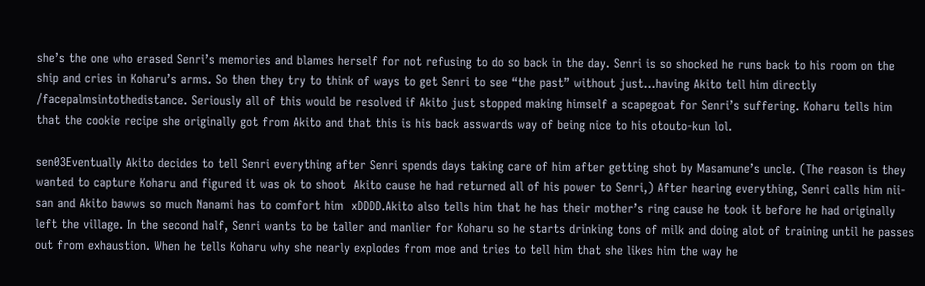she’s the one who erased Senri’s memories and blames herself for not refusing to do so back in the day. Senri is so shocked he runs back to his room on the ship and cries in Koharu’s arms. So then they try to think of ways to get Senri to see “the past” without just…having Akito tell him directly /facepalmsintothedistance. Seriously all of this would be resolved if Akito just stopped making himself a scapegoat for Senri’s suffering. Koharu tells him that the cookie recipe she originally got from Akito and that this is his back asswards way of being nice to his otouto-kun lol.

sen03Eventually Akito decides to tell Senri everything after Senri spends days taking care of him after getting shot by Masamune’s uncle. (The reason is they wanted to capture Koharu and figured it was ok to shoot  Akito cause he had returned all of his power to Senri,) After hearing everything, Senri calls him nii-san and Akito bawws so much Nanami has to comfort him  xDDDD.Akito also tells him that he has their mother’s ring cause he took it before he had originally left the village. In the second half, Senri wants to be taller and manlier for Koharu so he starts drinking tons of milk and doing alot of training until he passes out from exhaustion. When he tells Koharu why she nearly explodes from moe and tries to tell him that she likes him the way he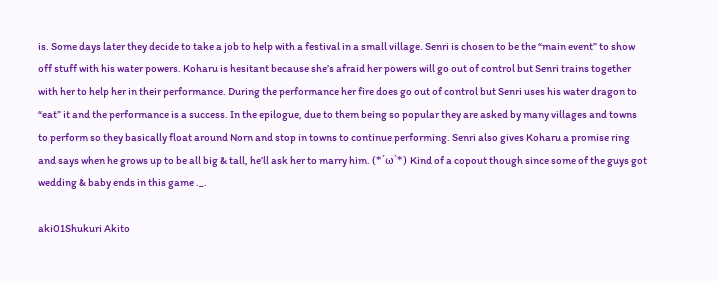is. Some days later they decide to take a job to help with a festival in a small village. Senri is chosen to be the “main event” to show off stuff with his water powers. Koharu is hesitant because she’s afraid her powers will go out of control but Senri trains together with her to help her in their performance. During the performance her fire does go out of control but Senri uses his water dragon to “eat” it and the performance is a success. In the epilogue, due to them being so popular they are asked by many villages and towns to perform so they basically float around Norn and stop in towns to continue performing. Senri also gives Koharu a promise ring and says when he grows up to be all big & tall, he’ll ask her to marry him. (*´ω`*) Kind of a copout though since some of the guys got wedding & baby ends in this game ._.

aki01Shukuri Akito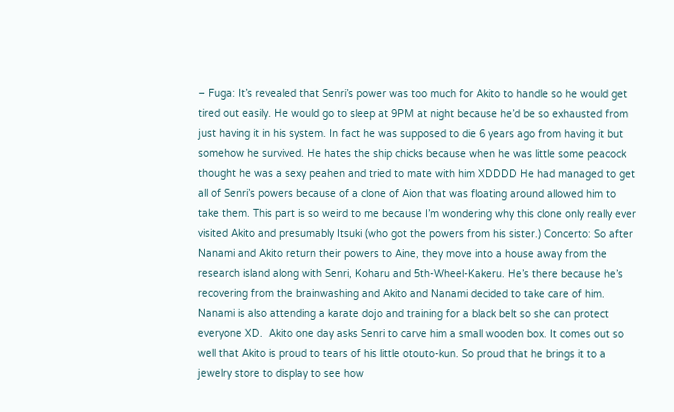– Fuga: It’s revealed that Senri’s power was too much for Akito to handle so he would get tired out easily. He would go to sleep at 9PM at night because he’d be so exhausted from just having it in his system. In fact he was supposed to die 6 years ago from having it but somehow he survived. He hates the ship chicks because when he was little some peacock thought he was a sexy peahen and tried to mate with him XDDDD He had managed to get all of Senri’s powers because of a clone of Aion that was floating around allowed him to take them. This part is so weird to me because I’m wondering why this clone only really ever visited Akito and presumably Itsuki (who got the powers from his sister.) Concerto: So after Nanami and Akito return their powers to Aine, they move into a house away from the research island along with Senri, Koharu and 5th-Wheel-Kakeru. He’s there because he’s recovering from the brainwashing and Akito and Nanami decided to take care of him. Nanami is also attending a karate dojo and training for a black belt so she can protect everyone XD.  Akito one day asks Senri to carve him a small wooden box. It comes out so well that Akito is proud to tears of his little otouto-kun. So proud that he brings it to a jewelry store to display to see how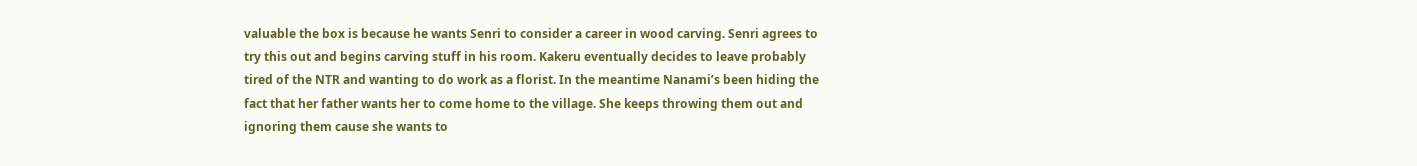valuable the box is because he wants Senri to consider a career in wood carving. Senri agrees to try this out and begins carving stuff in his room. Kakeru eventually decides to leave probably tired of the NTR and wanting to do work as a florist. In the meantime Nanami’s been hiding the fact that her father wants her to come home to the village. She keeps throwing them out and ignoring them cause she wants to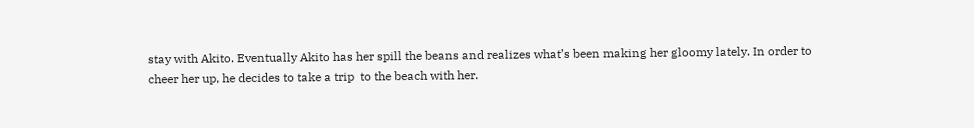stay with Akito. Eventually Akito has her spill the beans and realizes what’s been making her gloomy lately. In order to cheer her up, he decides to take a trip  to the beach with her.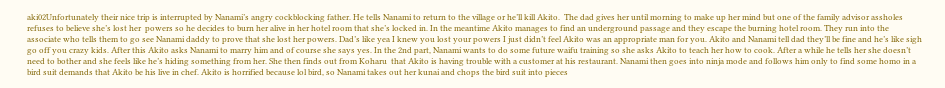aki02Unfortunately their nice trip is interrupted by Nanami’s angry cockblocking father. He tells Nanami to return to the village or he’ll kill Akito.  The dad gives her until morning to make up her mind but one of the family advisor assholes refuses to believe she’s lost her  powers so he decides to burn her alive in her hotel room that she’s locked in. In the meantime Akito manages to find an underground passage and they escape the burning hotel room. They run into the associate who tells them to go see Nanami daddy to prove that she lost her powers. Dad’s like yea I knew you lost your powers I just didn’t feel Akito was an appropriate man for you. Akito and Nanami tell dad they’ll be fine and he’s like sigh go off you crazy kids. After this Akito asks Nanami to marry him and of course she says yes. In the 2nd part, Nanami wants to do some future waifu training so she asks Akito to teach her how to cook. After a while he tells her she doesn’t need to bother and she feels like he’s hiding something from her. She then finds out from Koharu  that Akito is having trouble with a customer at his restaurant. Nanami then goes into ninja mode and follows him only to find some homo in a bird suit demands that Akito be his live in chef. Akito is horrified because lol bird, so Nanami takes out her kunai and chops the bird suit into pieces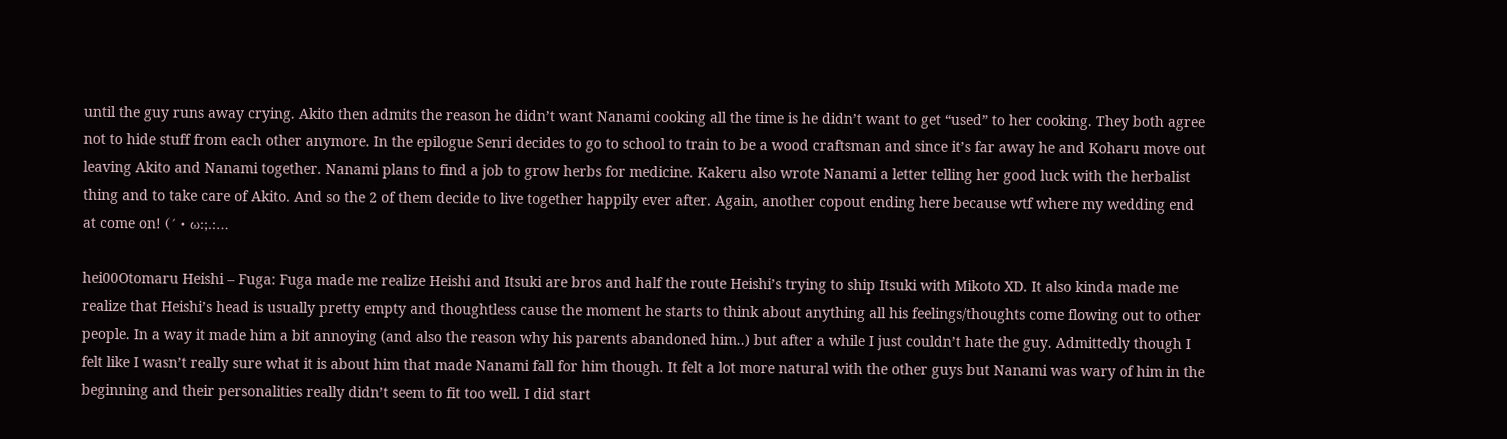until the guy runs away crying. Akito then admits the reason he didn’t want Nanami cooking all the time is he didn’t want to get “used” to her cooking. They both agree not to hide stuff from each other anymore. In the epilogue Senri decides to go to school to train to be a wood craftsman and since it’s far away he and Koharu move out leaving Akito and Nanami together. Nanami plans to find a job to grow herbs for medicine. Kakeru also wrote Nanami a letter telling her good luck with the herbalist thing and to take care of Akito. And so the 2 of them decide to live together happily ever after. Again, another copout ending here because wtf where my wedding end at come on! (´・ω:;.:…

hei00Otomaru Heishi – Fuga: Fuga made me realize Heishi and Itsuki are bros and half the route Heishi’s trying to ship Itsuki with Mikoto XD. It also kinda made me realize that Heishi’s head is usually pretty empty and thoughtless cause the moment he starts to think about anything all his feelings/thoughts come flowing out to other people. In a way it made him a bit annoying (and also the reason why his parents abandoned him..) but after a while I just couldn’t hate the guy. Admittedly though I felt like I wasn’t really sure what it is about him that made Nanami fall for him though. It felt a lot more natural with the other guys but Nanami was wary of him in the beginning and their personalities really didn’t seem to fit too well. I did start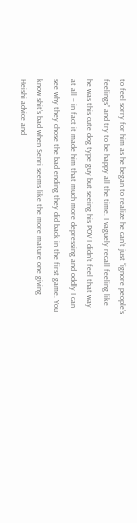to feel sorry for him as he began to realize he can’t just “ignore people’s feelings” and try to be happy all the time. I vaguely recall feeling like he was this cute dog type guy but seeing his POV I didn’t feel that way at all – in fact it made him that much more depressing and oddly I can see why they chose the bad ending they did back in the first game. You know shit’s bad when Senri seems like the more mature one giving Heishi advice and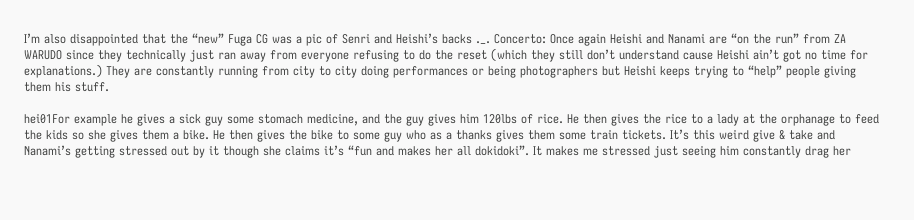I’m also disappointed that the “new” Fuga CG was a pic of Senri and Heishi’s backs ._. Concerto: Once again Heishi and Nanami are “on the run” from ZA WARUDO since they technically just ran away from everyone refusing to do the reset (which they still don’t understand cause Heishi ain’t got no time for explanations.) They are constantly running from city to city doing performances or being photographers but Heishi keeps trying to “help” people giving them his stuff.

hei01For example he gives a sick guy some stomach medicine, and the guy gives him 120lbs of rice. He then gives the rice to a lady at the orphanage to feed the kids so she gives them a bike. He then gives the bike to some guy who as a thanks gives them some train tickets. It’s this weird give & take and Nanami’s getting stressed out by it though she claims it’s “fun and makes her all dokidoki”. It makes me stressed just seeing him constantly drag her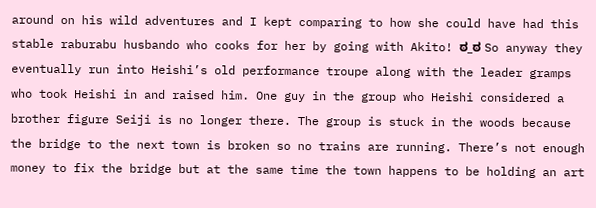around on his wild adventures and I kept comparing to how she could have had this stable raburabu husbando who cooks for her by going with Akito! ಠ_ಠ So anyway they eventually run into Heishi’s old performance troupe along with the leader gramps who took Heishi in and raised him. One guy in the group who Heishi considered a brother figure Seiji is no longer there. The group is stuck in the woods because the bridge to the next town is broken so no trains are running. There’s not enough money to fix the bridge but at the same time the town happens to be holding an art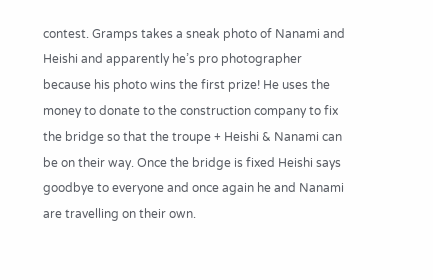contest. Gramps takes a sneak photo of Nanami and Heishi and apparently he’s pro photographer because his photo wins the first prize! He uses the money to donate to the construction company to fix the bridge so that the troupe + Heishi & Nanami can be on their way. Once the bridge is fixed Heishi says goodbye to everyone and once again he and Nanami are travelling on their own.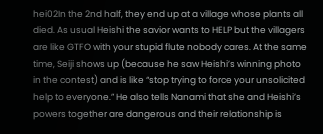hei02In the 2nd half, they end up at a village whose plants all died. As usual Heishi the savior wants to HELP but the villagers are like GTFO with your stupid flute nobody cares. At the same time, Seiji shows up (because he saw Heishi’s winning photo in the contest) and is like “stop trying to force your unsolicited help to everyone.” He also tells Nanami that she and Heishi’s powers together are dangerous and their relationship is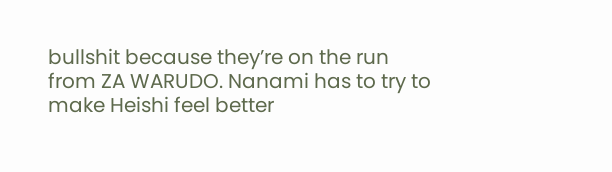bullshit because they’re on the run from ZA WARUDO. Nanami has to try to make Heishi feel better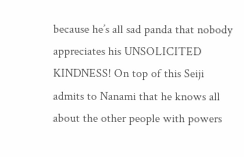because he’s all sad panda that nobody appreciates his UNSOLICITED KINDNESS! On top of this Seiji admits to Nanami that he knows all about the other people with powers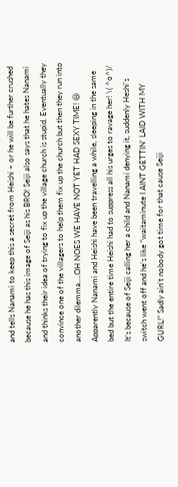and tells Nanami to keep this a secret from Heishi – or he will be further crushed because he has this image of Seiji as his BRO! Seiji also says that he hates Nanami and thinks their idea of trying to fix up the village church is stupid. Eventually they convince one of the villagers to help them fix up the church but then they run into another dilemma….OH NOES WE HAVE NOT YET HAD SEXY TIME! 😆 Apparently Nanami and Heishi have been travelling a while, sleeping in the same bed but the entire time Heishi had to suppress all his urges to ravage her! \( ^o^)/  It’s because of Seiji calling her a child and Nanami denying it, suddenly Heshi’s switch went off and he’s like “waitaminute I AINT GETTIN’ LAID WITH MY GURL!” Sadly ain’t nobody got time for that cause Seiji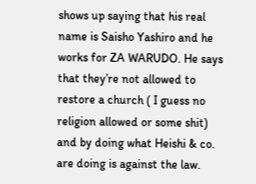shows up saying that his real name is Saisho Yashiro and he works for ZA WARUDO. He says that they’re not allowed to restore a church ( I guess no religion allowed or some shit) and by doing what Heishi & co. are doing is against the law.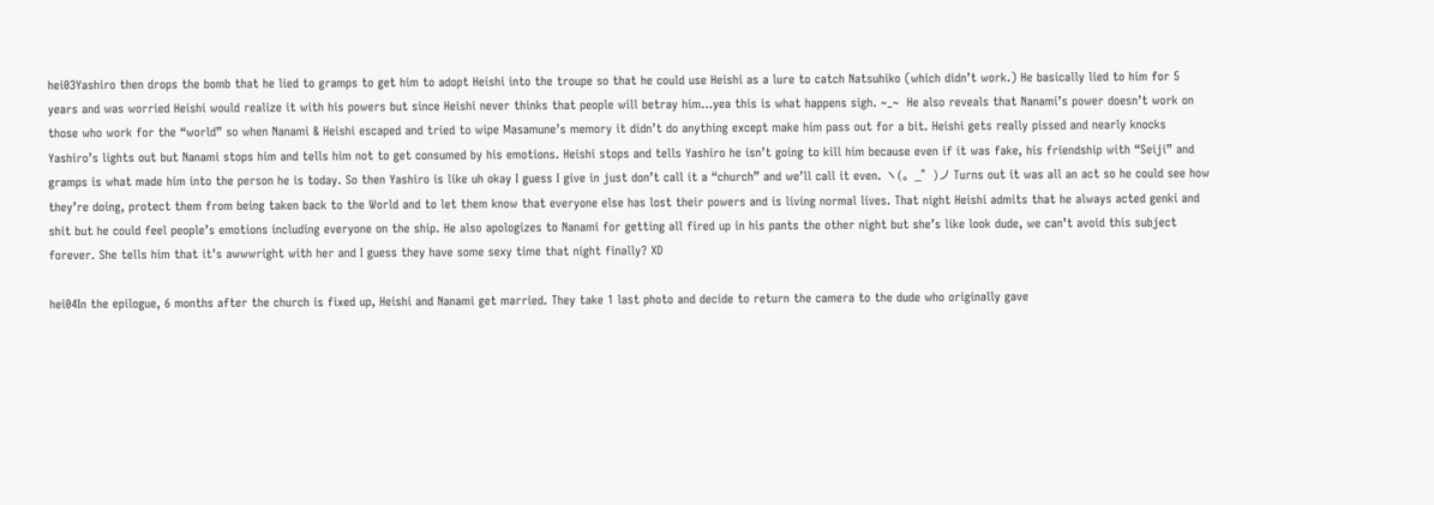hei03Yashiro then drops the bomb that he lied to gramps to get him to adopt Heishi into the troupe so that he could use Heishi as a lure to catch Natsuhiko (which didn’t work.) He basically lied to him for 5 years and was worried Heishi would realize it with his powers but since Heishi never thinks that people will betray him…yea this is what happens sigh. ~_~  He also reveals that Nanami’s power doesn’t work on those who work for the “world” so when Nanami & Heishi escaped and tried to wipe Masamune’s memory it didn’t do anything except make him pass out for a bit. Heishi gets really pissed and nearly knocks Yashiro’s lights out but Nanami stops him and tells him not to get consumed by his emotions. Heishi stops and tells Yashiro he isn’t going to kill him because even if it was fake, his friendship with “Seiji” and gramps is what made him into the person he is today. So then Yashiro is like uh okay I guess I give in just don’t call it a “church” and we’ll call it even. ヽ(。_゜)ノ Turns out it was all an act so he could see how they’re doing, protect them from being taken back to the World and to let them know that everyone else has lost their powers and is living normal lives. That night Heishi admits that he always acted genki and shit but he could feel people’s emotions including everyone on the ship. He also apologizes to Nanami for getting all fired up in his pants the other night but she’s like look dude, we can’t avoid this subject forever. She tells him that it’s awwwright with her and I guess they have some sexy time that night finally? XD

hei04In the epilogue, 6 months after the church is fixed up, Heishi and Nanami get married. They take 1 last photo and decide to return the camera to the dude who originally gave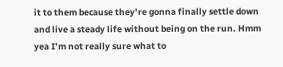it to them because they’re gonna finally settle down and live a steady life without being on the run. Hmm yea I’m not really sure what to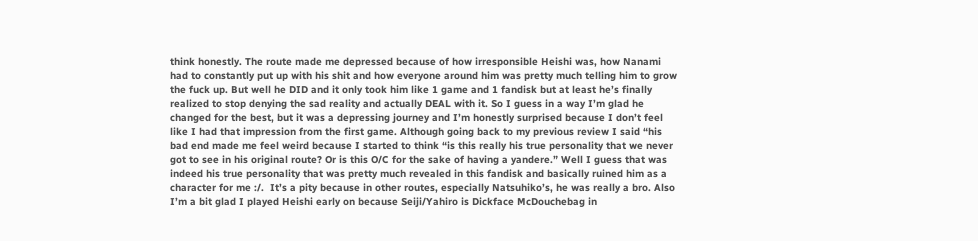think honestly. The route made me depressed because of how irresponsible Heishi was, how Nanami had to constantly put up with his shit and how everyone around him was pretty much telling him to grow the fuck up. But well he DID and it only took him like 1 game and 1 fandisk but at least he’s finally realized to stop denying the sad reality and actually DEAL with it. So I guess in a way I’m glad he changed for the best, but it was a depressing journey and I’m honestly surprised because I don’t feel like I had that impression from the first game. Although going back to my previous review I said “his bad end made me feel weird because I started to think “is this really his true personality that we never got to see in his original route? Or is this O/C for the sake of having a yandere.” Well I guess that was indeed his true personality that was pretty much revealed in this fandisk and basically ruined him as a character for me :/.  It’s a pity because in other routes, especially Natsuhiko’s, he was really a bro. Also I’m a bit glad I played Heishi early on because Seiji/Yahiro is Dickface McDouchebag in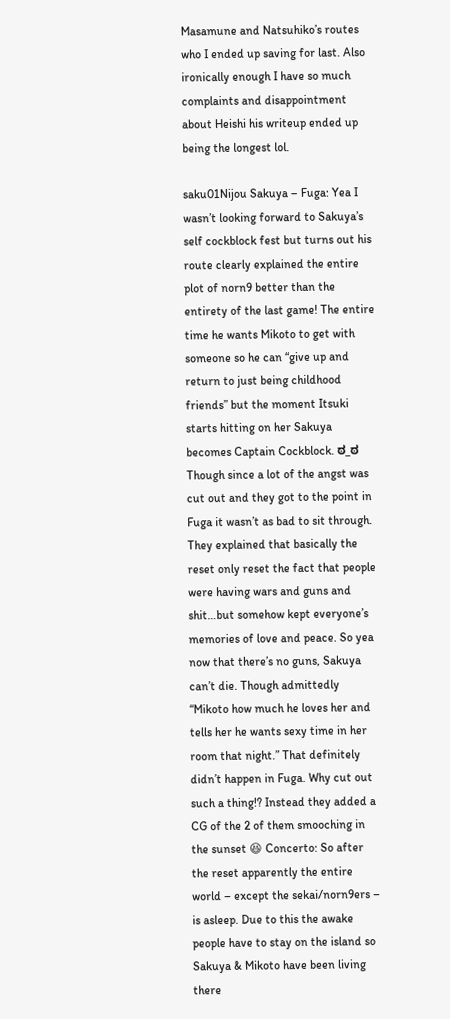Masamune and Natsuhiko’s routes who I ended up saving for last. Also ironically enough I have so much complaints and disappointment about Heishi his writeup ended up being the longest lol.

saku01Nijou Sakuya – Fuga: Yea I wasn’t looking forward to Sakuya’s self cockblock fest but turns out his route clearly explained the entire plot of norn9 better than the entirety of the last game! The entire time he wants Mikoto to get with someone so he can “give up and return to just being childhood friends” but the moment Itsuki starts hitting on her Sakuya becomes Captain Cockblock. ಠ_ಠ Though since a lot of the angst was cut out and they got to the point in Fuga it wasn’t as bad to sit through.  They explained that basically the reset only reset the fact that people were having wars and guns and shit…but somehow kept everyone’s memories of love and peace. So yea now that there’s no guns, Sakuya can’t die. Though admittedly “Mikoto how much he loves her and tells her he wants sexy time in her room that night.” That definitely didn’t happen in Fuga. Why cut out such a thing!? Instead they added a CG of the 2 of them smooching in the sunset 😆 Concerto: So after the reset apparently the entire world – except the sekai/norn9ers –  is asleep. Due to this the awake people have to stay on the island so Sakuya & Mikoto have been living there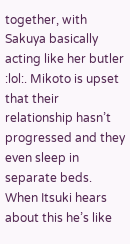together, with Sakuya basically acting like her butler :lol:. Mikoto is upset that their relationship hasn’t progressed and they even sleep in separate beds. When Itsuki hears about this he’s like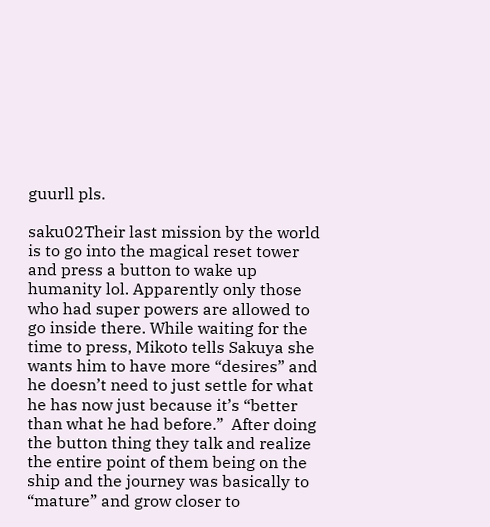guurll pls.

saku02Their last mission by the world is to go into the magical reset tower and press a button to wake up humanity lol. Apparently only those who had super powers are allowed to go inside there. While waiting for the time to press, Mikoto tells Sakuya she wants him to have more “desires” and he doesn’t need to just settle for what he has now just because it’s “better than what he had before.”  After doing the button thing they talk and realize the entire point of them being on the ship and the journey was basically to “mature” and grow closer to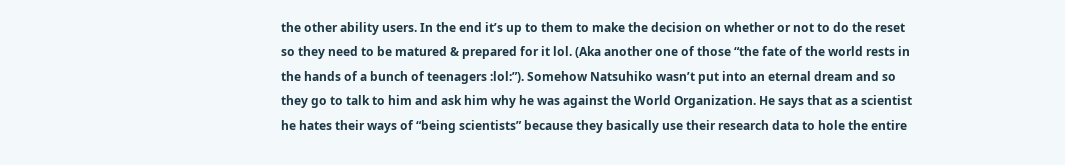the other ability users. In the end it’s up to them to make the decision on whether or not to do the reset so they need to be matured & prepared for it lol. (Aka another one of those “the fate of the world rests in the hands of a bunch of teenagers :lol:”). Somehow Natsuhiko wasn’t put into an eternal dream and so they go to talk to him and ask him why he was against the World Organization. He says that as a scientist he hates their ways of “being scientists” because they basically use their research data to hole the entire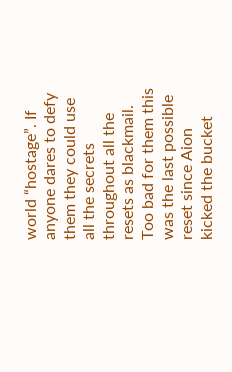world “hostage”. If anyone dares to defy them they could use all the secrets throughout all the resets as blackmail. Too bad for them this was the last possible reset since Aion kicked the bucket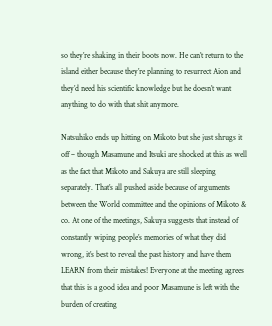so they’re shaking in their boots now. He can’t return to the island either because they’re planning to resurrect Aion and they’d need his scientific knowledge but he doesn’t want anything to do with that shit anymore.

Natsuhiko ends up hitting on Mikoto but she just shrugs it off – though Masamune and Itsuki are shocked at this as well as the fact that Mikoto and Sakuya are still sleeping separately. That’s all pushed aside because of arguments between the World committee and the opinions of Mikoto & co. At one of the meetings, Sakuya suggests that instead of constantly wiping people’s memories of what they did wrong, it’s best to reveal the past history and have them LEARN from their mistakes! Everyone at the meeting agrees that this is a good idea and poor Masamune is left with the burden of creating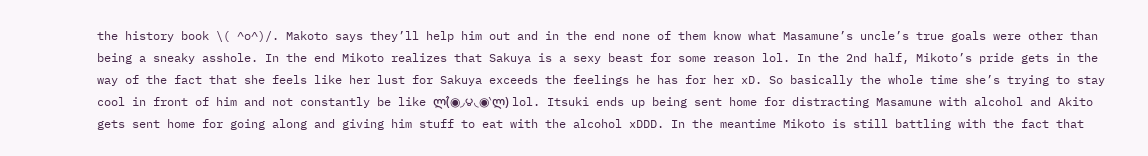the history book \( ^o^)/. Makoto says they’ll help him out and in the end none of them know what Masamune’s uncle’s true goals were other than being a sneaky asshole. In the end Mikoto realizes that Sakuya is a sexy beast for some reason lol. In the 2nd half, Mikoto’s pride gets in the way of the fact that she feels like her lust for Sakuya exceeds the feelings he has for her xD. So basically the whole time she’s trying to stay cool in front of him and not constantly be like ლ(́◉◞౪◟◉‵ლ) lol. Itsuki ends up being sent home for distracting Masamune with alcohol and Akito gets sent home for going along and giving him stuff to eat with the alcohol xDDD. In the meantime Mikoto is still battling with the fact that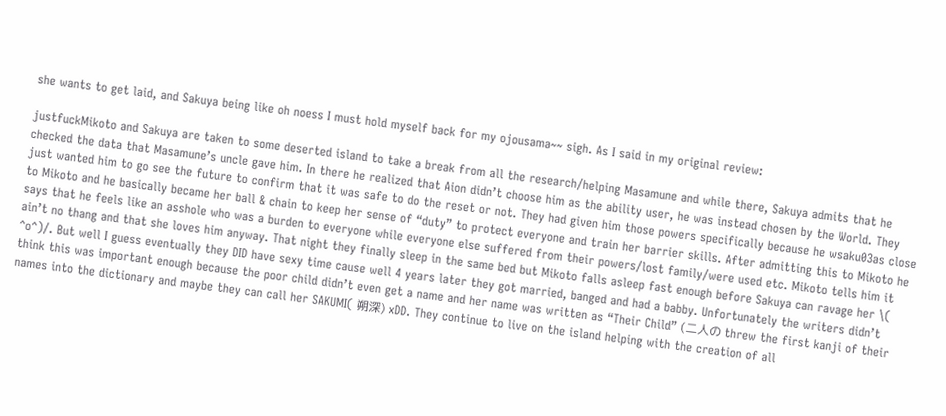she wants to get laid, and Sakuya being like oh noess I must hold myself back for my ojousama~~ sigh. As I said in my original review:

justfuckMikoto and Sakuya are taken to some deserted island to take a break from all the research/helping Masamune and while there, Sakuya admits that he checked the data that Masamune’s uncle gave him. In there he realized that Aion didn’t choose him as the ability user, he was instead chosen by the World. They just wanted him to go see the future to confirm that it was safe to do the reset or not. They had given him those powers specifically because he wsaku03as close to Mikoto and he basically became her ball & chain to keep her sense of “duty” to protect everyone and train her barrier skills. After admitting this to Mikoto he says that he feels like an asshole who was a burden to everyone while everyone else suffered from their powers/lost family/were used etc. Mikoto tells him it ain’t no thang and that she loves him anyway. That night they finally sleep in the same bed but Mikoto falls asleep fast enough before Sakuya can ravage her \( ^o^)/. But well I guess eventually they DID have sexy time cause well 4 years later they got married, banged and had a babby. Unfortunately the writers didn’t think this was important enough because the poor child didn’t even get a name and her name was written as “Their Child” (二人の threw the first kanji of their names into the dictionary and maybe they can call her SAKUMI( 朔深) xDD. They continue to live on the island helping with the creation of all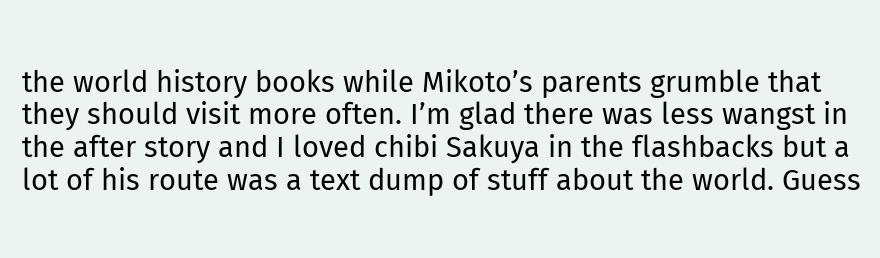the world history books while Mikoto’s parents grumble that they should visit more often. I’m glad there was less wangst in the after story and I loved chibi Sakuya in the flashbacks but a lot of his route was a text dump of stuff about the world. Guess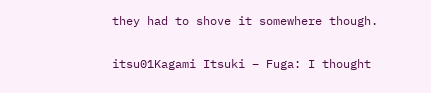they had to shove it somewhere though.

itsu01Kagami Itsuki – Fuga: I thought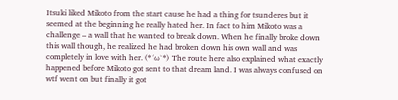Itsuki liked Mikoto from the start cause he had a thing for tsunderes but it seemed at the beginning he really hated her. In fact to him Mikoto was a challenge – a wall that he wanted to break down. When he finally broke down this wall though, he realized he had broken down his own wall and was completely in love with her. (*´ω`*) The route here also explained what exactly happened before Mikoto got sent to that dream land. I was always confused on wtf went on but finally it got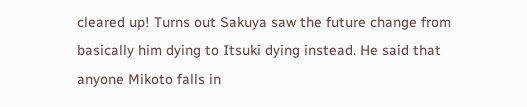cleared up! Turns out Sakuya saw the future change from basically him dying to Itsuki dying instead. He said that anyone Mikoto falls in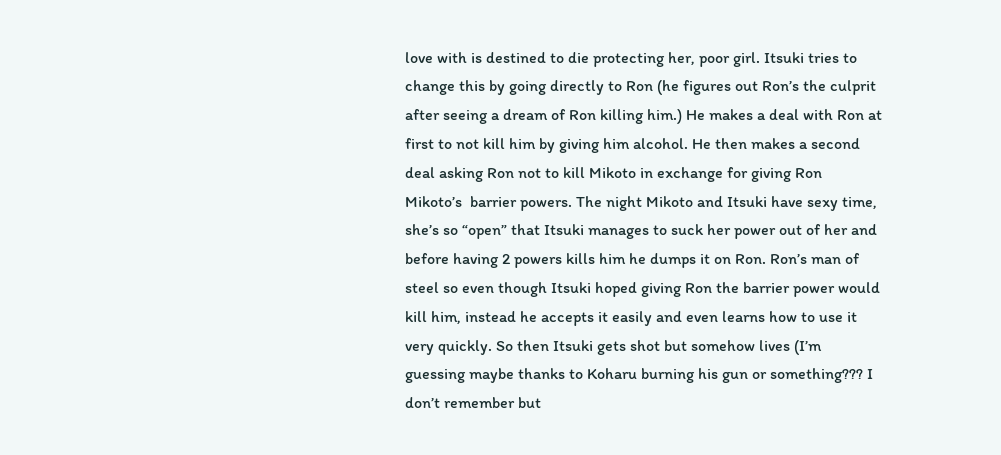love with is destined to die protecting her, poor girl. Itsuki tries to change this by going directly to Ron (he figures out Ron’s the culprit after seeing a dream of Ron killing him.) He makes a deal with Ron at first to not kill him by giving him alcohol. He then makes a second deal asking Ron not to kill Mikoto in exchange for giving Ron Mikoto’s  barrier powers. The night Mikoto and Itsuki have sexy time, she’s so “open” that Itsuki manages to suck her power out of her and before having 2 powers kills him he dumps it on Ron. Ron’s man of steel so even though Itsuki hoped giving Ron the barrier power would kill him, instead he accepts it easily and even learns how to use it very quickly. So then Itsuki gets shot but somehow lives (I’m guessing maybe thanks to Koharu burning his gun or something??? I don’t remember but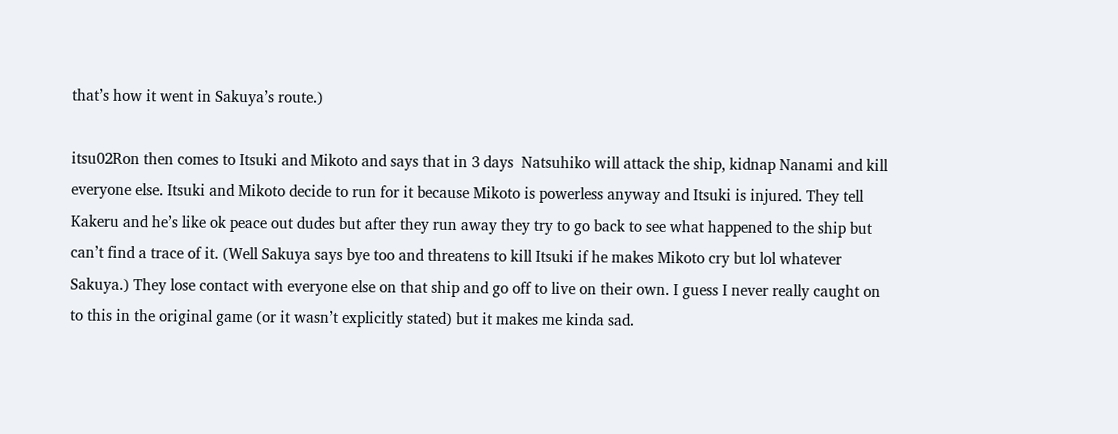that’s how it went in Sakuya’s route.)

itsu02Ron then comes to Itsuki and Mikoto and says that in 3 days  Natsuhiko will attack the ship, kidnap Nanami and kill everyone else. Itsuki and Mikoto decide to run for it because Mikoto is powerless anyway and Itsuki is injured. They tell Kakeru and he’s like ok peace out dudes but after they run away they try to go back to see what happened to the ship but can’t find a trace of it. (Well Sakuya says bye too and threatens to kill Itsuki if he makes Mikoto cry but lol whatever Sakuya.) They lose contact with everyone else on that ship and go off to live on their own. I guess I never really caught on to this in the original game (or it wasn’t explicitly stated) but it makes me kinda sad.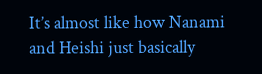It’s almost like how Nanami and Heishi just basically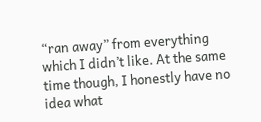“ran away” from everything which I didn’t like. At the same time though, I honestly have no idea what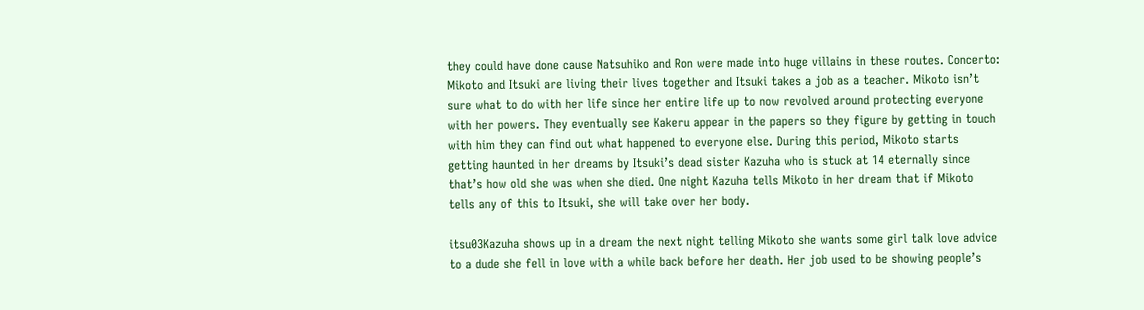they could have done cause Natsuhiko and Ron were made into huge villains in these routes. Concerto: Mikoto and Itsuki are living their lives together and Itsuki takes a job as a teacher. Mikoto isn’t sure what to do with her life since her entire life up to now revolved around protecting everyone with her powers. They eventually see Kakeru appear in the papers so they figure by getting in touch with him they can find out what happened to everyone else. During this period, Mikoto starts getting haunted in her dreams by Itsuki’s dead sister Kazuha who is stuck at 14 eternally since that’s how old she was when she died. One night Kazuha tells Mikoto in her dream that if Mikoto tells any of this to Itsuki, she will take over her body.

itsu03Kazuha shows up in a dream the next night telling Mikoto she wants some girl talk love advice to a dude she fell in love with a while back before her death. Her job used to be showing people’s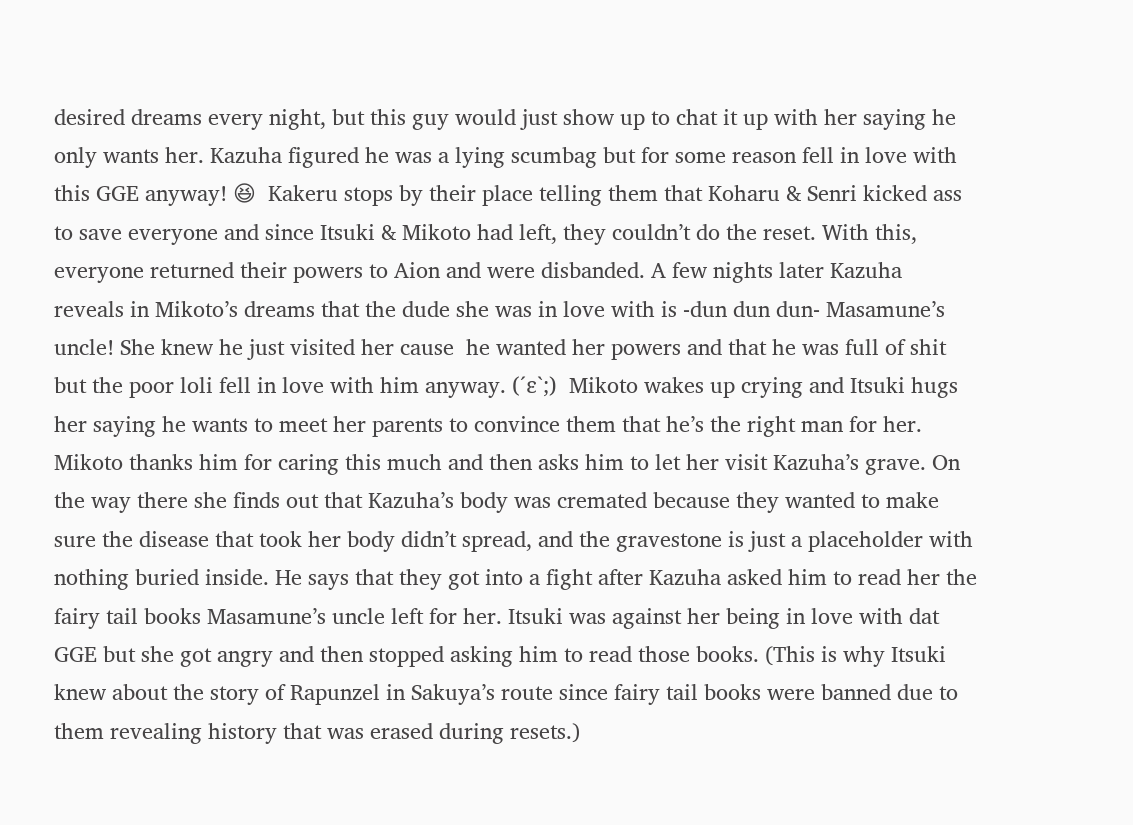desired dreams every night, but this guy would just show up to chat it up with her saying he only wants her. Kazuha figured he was a lying scumbag but for some reason fell in love with this GGE anyway! 😆  Kakeru stops by their place telling them that Koharu & Senri kicked ass to save everyone and since Itsuki & Mikoto had left, they couldn’t do the reset. With this, everyone returned their powers to Aion and were disbanded. A few nights later Kazuha reveals in Mikoto’s dreams that the dude she was in love with is -dun dun dun- Masamune’s uncle! She knew he just visited her cause  he wanted her powers and that he was full of shit but the poor loli fell in love with him anyway. (´ε`;)  Mikoto wakes up crying and Itsuki hugs her saying he wants to meet her parents to convince them that he’s the right man for her. Mikoto thanks him for caring this much and then asks him to let her visit Kazuha’s grave. On the way there she finds out that Kazuha’s body was cremated because they wanted to make sure the disease that took her body didn’t spread, and the gravestone is just a placeholder with nothing buried inside. He says that they got into a fight after Kazuha asked him to read her the fairy tail books Masamune’s uncle left for her. Itsuki was against her being in love with dat GGE but she got angry and then stopped asking him to read those books. (This is why Itsuki knew about the story of Rapunzel in Sakuya’s route since fairy tail books were banned due to them revealing history that was erased during resets.)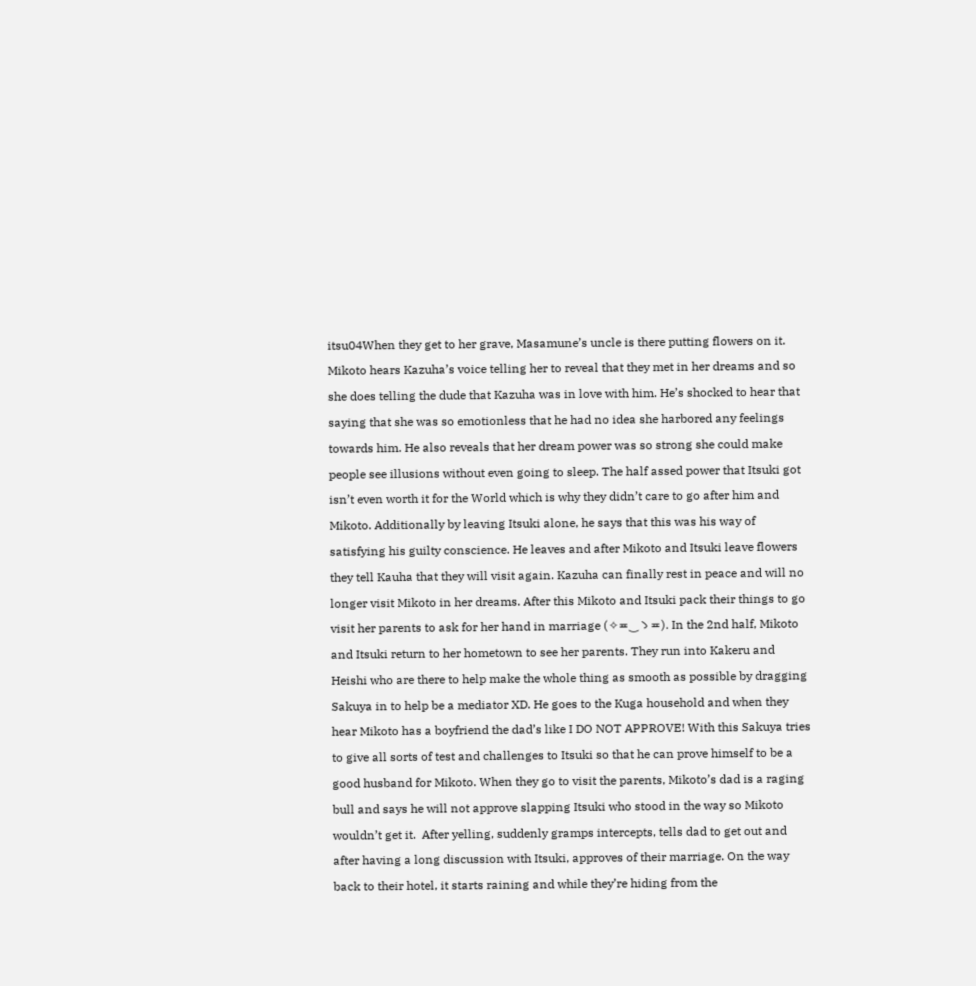itsu04When they get to her grave, Masamune’s uncle is there putting flowers on it. Mikoto hears Kazuha’s voice telling her to reveal that they met in her dreams and so she does telling the dude that Kazuha was in love with him. He’s shocked to hear that saying that she was so emotionless that he had no idea she harbored any feelings towards him. He also reveals that her dream power was so strong she could make people see illusions without even going to sleep. The half assed power that Itsuki got isn’t even worth it for the World which is why they didn’t care to go after him and Mikoto. Additionally by leaving Itsuki alone, he says that this was his way of satisfying his guilty conscience. He leaves and after Mikoto and Itsuki leave flowers they tell Kauha that they will visit again. Kazuha can finally rest in peace and will no longer visit Mikoto in her dreams. After this Mikoto and Itsuki pack their things to go visit her parents to ask for her hand in marriage (✧≖‿ゝ≖). In the 2nd half, Mikoto and Itsuki return to her hometown to see her parents. They run into Kakeru and Heishi who are there to help make the whole thing as smooth as possible by dragging Sakuya in to help be a mediator XD. He goes to the Kuga household and when they hear Mikoto has a boyfriend the dad’s like I DO NOT APPROVE! With this Sakuya tries to give all sorts of test and challenges to Itsuki so that he can prove himself to be a good husband for Mikoto. When they go to visit the parents, Mikoto’s dad is a raging bull and says he will not approve slapping Itsuki who stood in the way so Mikoto wouldn’t get it.  After yelling, suddenly gramps intercepts, tells dad to get out and after having a long discussion with Itsuki, approves of their marriage. On the way back to their hotel, it starts raining and while they’re hiding from the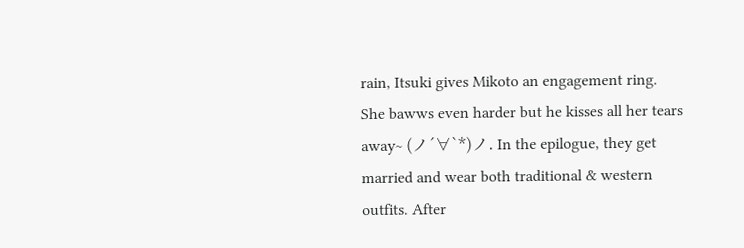rain, Itsuki gives Mikoto an engagement ring. She bawws even harder but he kisses all her tears away~ (ノ´∀`*)ノ. In the epilogue, they get married and wear both traditional & western outfits. After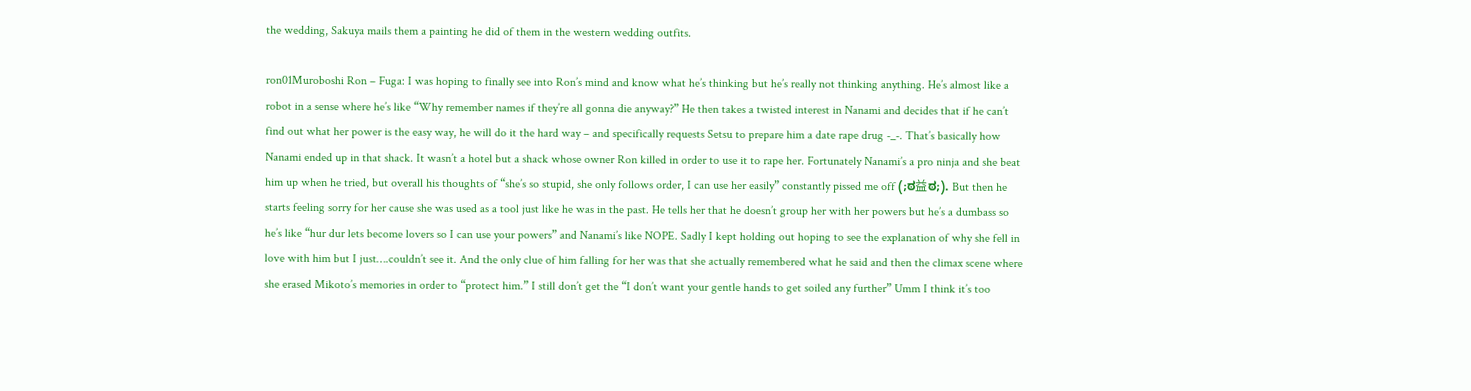the wedding, Sakuya mails them a painting he did of them in the western wedding outfits.

ron01Muroboshi Ron – Fuga: I was hoping to finally see into Ron’s mind and know what he’s thinking but he’s really not thinking anything. He’s almost like a robot in a sense where he’s like “Why remember names if they’re all gonna die anyway?” He then takes a twisted interest in Nanami and decides that if he can’t find out what her power is the easy way, he will do it the hard way – and specifically requests Setsu to prepare him a date rape drug -_-. That’s basically how Nanami ended up in that shack. It wasn’t a hotel but a shack whose owner Ron killed in order to use it to rape her. Fortunately Nanami’s a pro ninja and she beat him up when he tried, but overall his thoughts of “she’s so stupid, she only follows order, I can use her easily” constantly pissed me off (;ಠ益ಠ;). But then he starts feeling sorry for her cause she was used as a tool just like he was in the past. He tells her that he doesn’t group her with her powers but he’s a dumbass so he’s like “hur dur lets become lovers so I can use your powers” and Nanami’s like NOPE. Sadly I kept holding out hoping to see the explanation of why she fell in love with him but I just….couldn’t see it. And the only clue of him falling for her was that she actually remembered what he said and then the climax scene where she erased Mikoto’s memories in order to “protect him.” I still don’t get the “I don’t want your gentle hands to get soiled any further” Umm I think it’s too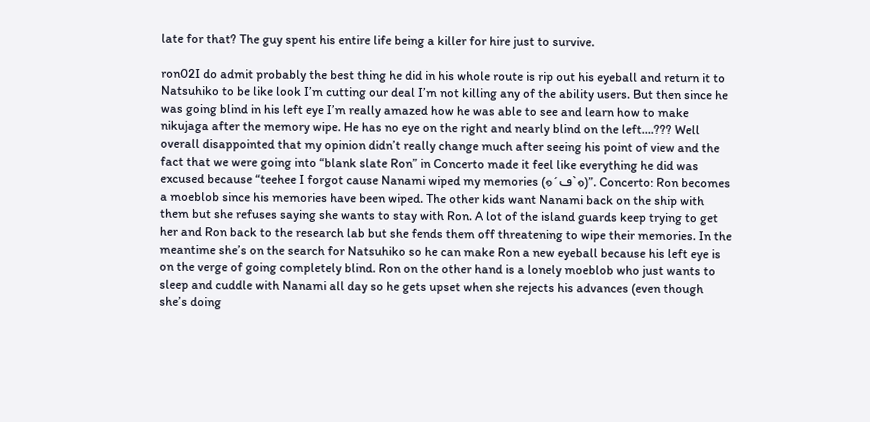late for that? The guy spent his entire life being a killer for hire just to survive.

ron02I do admit probably the best thing he did in his whole route is rip out his eyeball and return it to Natsuhiko to be like look I’m cutting our deal I’m not killing any of the ability users. But then since he was going blind in his left eye I’m really amazed how he was able to see and learn how to make nikujaga after the memory wipe. He has no eye on the right and nearly blind on the left….??? Well overall disappointed that my opinion didn’t really change much after seeing his point of view and the fact that we were going into “blank slate Ron” in Concerto made it feel like everything he did was excused because “teehee I forgot cause Nanami wiped my memories (๑´ڡ`๑)”. Concerto: Ron becomes a moeblob since his memories have been wiped. The other kids want Nanami back on the ship with them but she refuses saying she wants to stay with Ron. A lot of the island guards keep trying to get her and Ron back to the research lab but she fends them off threatening to wipe their memories. In the meantime she’s on the search for Natsuhiko so he can make Ron a new eyeball because his left eye is on the verge of going completely blind. Ron on the other hand is a lonely moeblob who just wants to sleep and cuddle with Nanami all day so he gets upset when she rejects his advances (even though she’s doing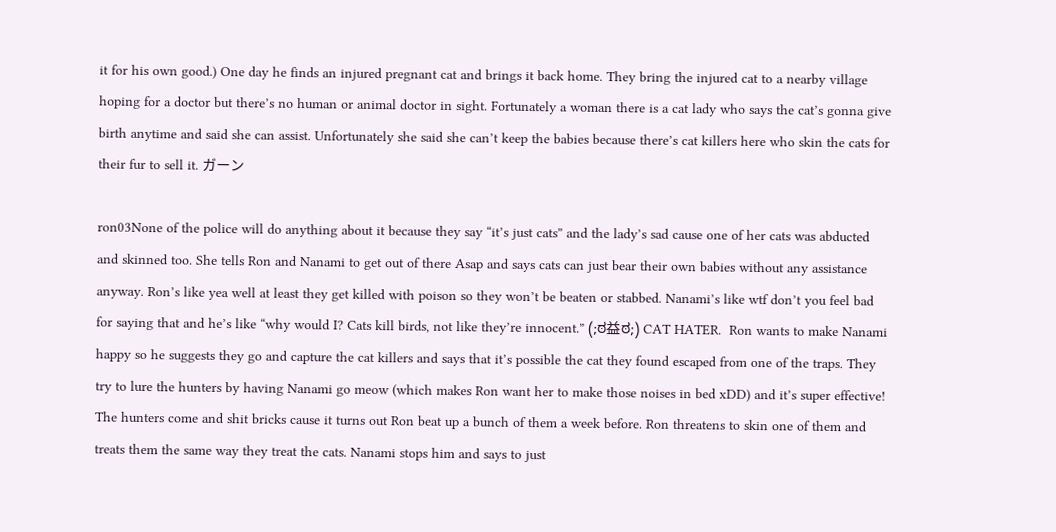it for his own good.) One day he finds an injured pregnant cat and brings it back home. They bring the injured cat to a nearby village hoping for a doctor but there’s no human or animal doctor in sight. Fortunately a woman there is a cat lady who says the cat’s gonna give birth anytime and said she can assist. Unfortunately she said she can’t keep the babies because there’s cat killers here who skin the cats for their fur to sell it. ガーン

ron03None of the police will do anything about it because they say “it’s just cats” and the lady’s sad cause one of her cats was abducted and skinned too. She tells Ron and Nanami to get out of there Asap and says cats can just bear their own babies without any assistance anyway. Ron’s like yea well at least they get killed with poison so they won’t be beaten or stabbed. Nanami’s like wtf don’t you feel bad for saying that and he’s like “why would I? Cats kill birds, not like they’re innocent.” (;ಠ益ಠ;) CAT HATER.  Ron wants to make Nanami happy so he suggests they go and capture the cat killers and says that it’s possible the cat they found escaped from one of the traps. They try to lure the hunters by having Nanami go meow (which makes Ron want her to make those noises in bed xDD) and it’s super effective! The hunters come and shit bricks cause it turns out Ron beat up a bunch of them a week before. Ron threatens to skin one of them and treats them the same way they treat the cats. Nanami stops him and says to just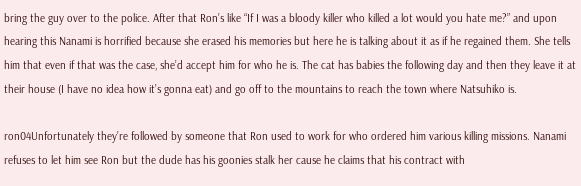bring the guy over to the police. After that Ron’s like “If I was a bloody killer who killed a lot would you hate me?” and upon hearing this Nanami is horrified because she erased his memories but here he is talking about it as if he regained them. She tells him that even if that was the case, she’d accept him for who he is. The cat has babies the following day and then they leave it at their house (I have no idea how it’s gonna eat) and go off to the mountains to reach the town where Natsuhiko is.

ron04Unfortunately they’re followed by someone that Ron used to work for who ordered him various killing missions. Nanami refuses to let him see Ron but the dude has his goonies stalk her cause he claims that his contract with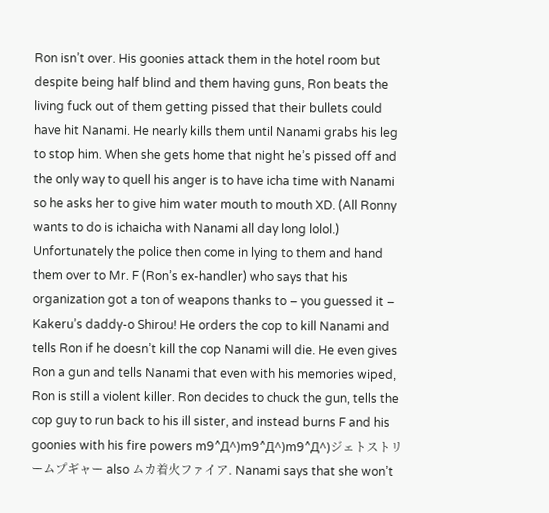Ron isn’t over. His goonies attack them in the hotel room but despite being half blind and them having guns, Ron beats the living fuck out of them getting pissed that their bullets could have hit Nanami. He nearly kills them until Nanami grabs his leg to stop him. When she gets home that night he’s pissed off and the only way to quell his anger is to have icha time with Nanami so he asks her to give him water mouth to mouth XD. (All Ronny wants to do is ichaicha with Nanami all day long lolol.) Unfortunately the police then come in lying to them and hand them over to Mr. F (Ron’s ex-handler) who says that his organization got a ton of weapons thanks to – you guessed it – Kakeru’s daddy-o Shirou! He orders the cop to kill Nanami and tells Ron if he doesn’t kill the cop Nanami will die. He even gives Ron a gun and tells Nanami that even with his memories wiped, Ron is still a violent killer. Ron decides to chuck the gun, tells the cop guy to run back to his ill sister, and instead burns F and his goonies with his fire powers m9^Д^)m9^Д^)m9^Д^)ジェトストリームプギャー also ムカ着火ファイア. Nanami says that she won’t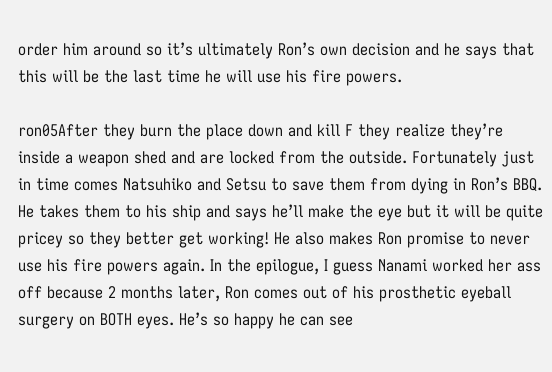order him around so it’s ultimately Ron’s own decision and he says that this will be the last time he will use his fire powers.

ron05After they burn the place down and kill F they realize they’re inside a weapon shed and are locked from the outside. Fortunately just in time comes Natsuhiko and Setsu to save them from dying in Ron’s BBQ. He takes them to his ship and says he’ll make the eye but it will be quite pricey so they better get working! He also makes Ron promise to never use his fire powers again. In the epilogue, I guess Nanami worked her ass off because 2 months later, Ron comes out of his prosthetic eyeball surgery on BOTH eyes. He’s so happy he can see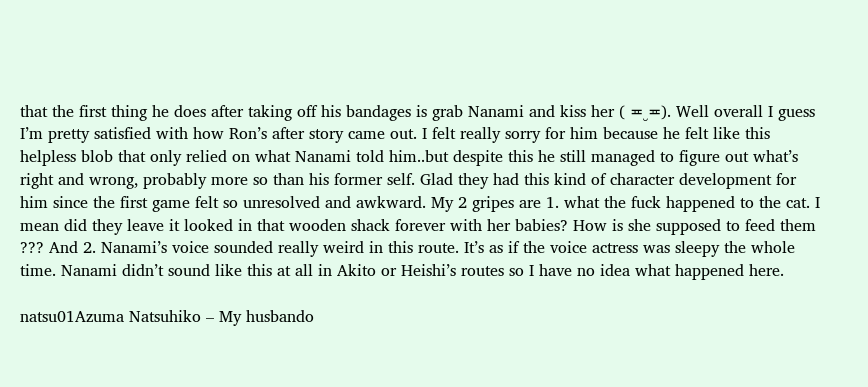that the first thing he does after taking off his bandages is grab Nanami and kiss her ( ≖‿≖). Well overall I guess I’m pretty satisfied with how Ron’s after story came out. I felt really sorry for him because he felt like this helpless blob that only relied on what Nanami told him..but despite this he still managed to figure out what’s right and wrong, probably more so than his former self. Glad they had this kind of character development for him since the first game felt so unresolved and awkward. My 2 gripes are 1. what the fuck happened to the cat. I mean did they leave it looked in that wooden shack forever with her babies? How is she supposed to feed them ??? And 2. Nanami’s voice sounded really weird in this route. It’s as if the voice actress was sleepy the whole time. Nanami didn’t sound like this at all in Akito or Heishi’s routes so I have no idea what happened here.

natsu01Azuma Natsuhiko – My husbando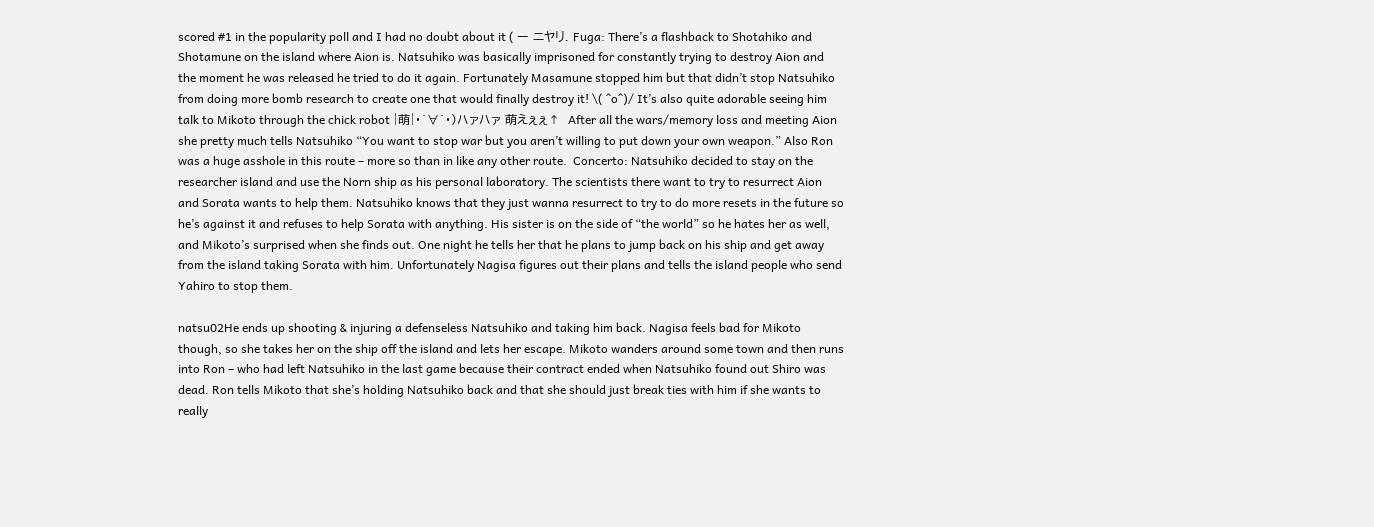scored #1 in the popularity poll and I had no doubt about it ( ー ニヤリ. Fuga: There’s a flashback to Shotahiko and Shotamune on the island where Aion is. Natsuhiko was basically imprisoned for constantly trying to destroy Aion and the moment he was released he tried to do it again. Fortunately Masamune stopped him but that didn’t stop Natsuhiko from doing more bomb research to create one that would finally destroy it! \( ^o^)/ It’s also quite adorable seeing him talk to Mikoto through the chick robot |萌|・´∀`・)ハァハァ 萌えぇぇ↑  After all the wars/memory loss and meeting Aion she pretty much tells Natsuhiko “You want to stop war but you aren’t willing to put down your own weapon.” Also Ron was a huge asshole in this route – more so than in like any other route.  Concerto: Natsuhiko decided to stay on the researcher island and use the Norn ship as his personal laboratory. The scientists there want to try to resurrect Aion and Sorata wants to help them. Natsuhiko knows that they just wanna resurrect to try to do more resets in the future so he’s against it and refuses to help Sorata with anything. His sister is on the side of “the world” so he hates her as well, and Mikoto’s surprised when she finds out. One night he tells her that he plans to jump back on his ship and get away from the island taking Sorata with him. Unfortunately Nagisa figures out their plans and tells the island people who send Yahiro to stop them.

natsu02He ends up shooting & injuring a defenseless Natsuhiko and taking him back. Nagisa feels bad for Mikoto though, so she takes her on the ship off the island and lets her escape. Mikoto wanders around some town and then runs into Ron – who had left Natsuhiko in the last game because their contract ended when Natsuhiko found out Shiro was dead. Ron tells Mikoto that she’s holding Natsuhiko back and that she should just break ties with him if she wants to really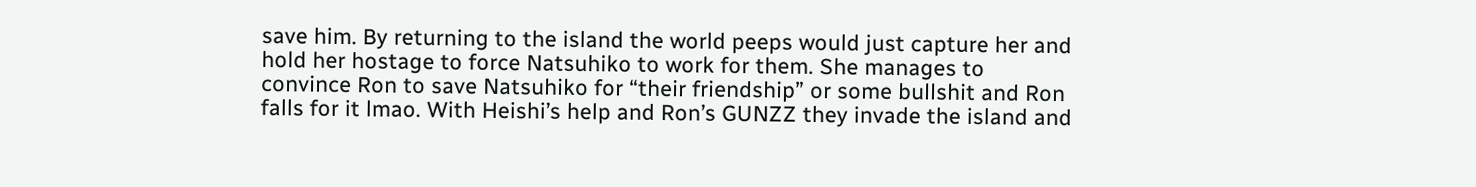save him. By returning to the island the world peeps would just capture her and hold her hostage to force Natsuhiko to work for them. She manages to convince Ron to save Natsuhiko for “their friendship” or some bullshit and Ron falls for it lmao. With Heishi’s help and Ron’s GUNZZ they invade the island and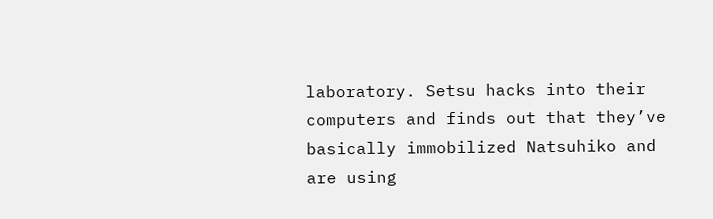laboratory. Setsu hacks into their computers and finds out that they’ve basically immobilized Natsuhiko and are using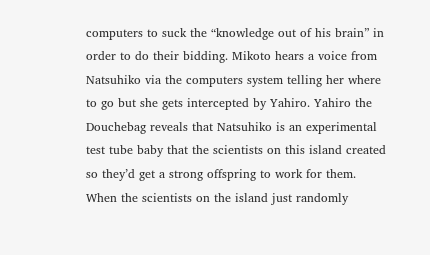computers to suck the “knowledge out of his brain” in order to do their bidding. Mikoto hears a voice from Natsuhiko via the computers system telling her where to go but she gets intercepted by Yahiro. Yahiro the Douchebag reveals that Natsuhiko is an experimental test tube baby that the scientists on this island created so they’d get a strong offspring to work for them. When the scientists on the island just randomly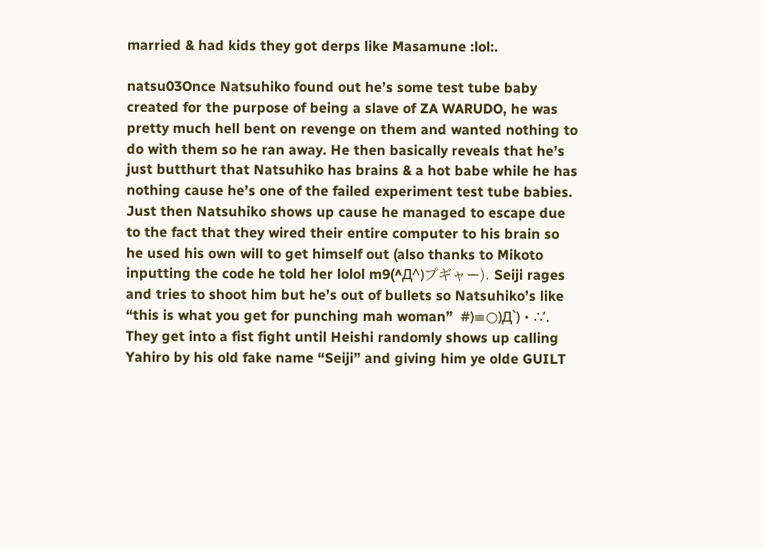married & had kids they got derps like Masamune :lol:.

natsu03Once Natsuhiko found out he’s some test tube baby created for the purpose of being a slave of ZA WARUDO, he was pretty much hell bent on revenge on them and wanted nothing to do with them so he ran away. He then basically reveals that he’s just butthurt that Natsuhiko has brains & a hot babe while he has nothing cause he’s one of the failed experiment test tube babies. Just then Natsuhiko shows up cause he managed to escape due to the fact that they wired their entire computer to his brain so he used his own will to get himself out (also thanks to Mikoto inputting the code he told her lolol m9(^Д^)プギャー). Seiji rages and tries to shoot him but he’s out of bullets so Natsuhiko’s like “this is what you get for punching mah woman”  #)≡○)Д`)・∴’. They get into a fist fight until Heishi randomly shows up calling Yahiro by his old fake name “Seiji” and giving him ye olde GUILT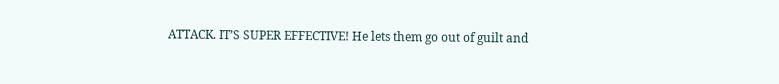ATTACK. IT’S SUPER EFFECTIVE! He lets them go out of guilt and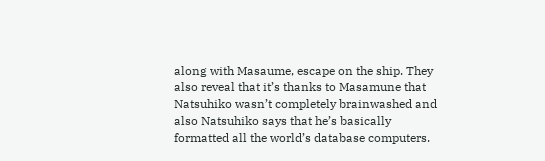along with Masaume, escape on the ship. They also reveal that it’s thanks to Masamune that Natsuhiko wasn’t completely brainwashed and also Natsuhiko says that he’s basically formatted all the world’s database computers.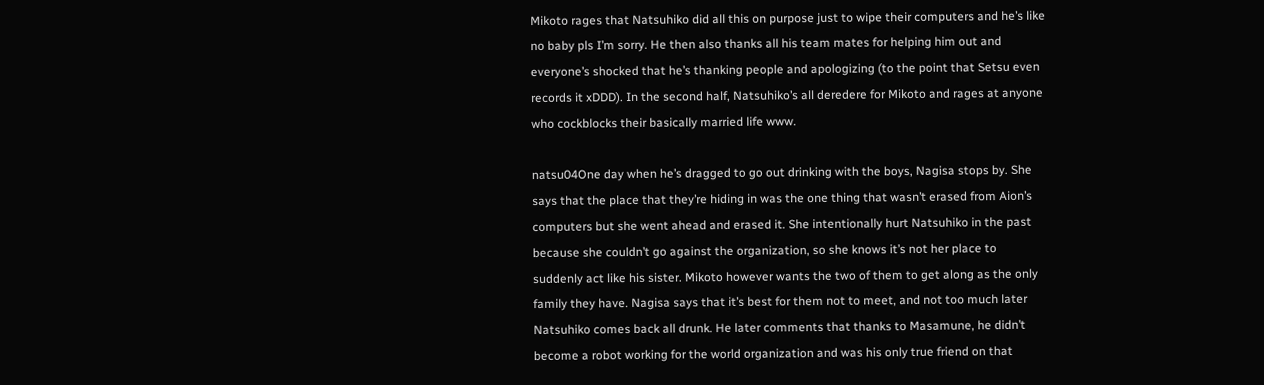Mikoto rages that Natsuhiko did all this on purpose just to wipe their computers and he’s like no baby pls I’m sorry. He then also thanks all his team mates for helping him out and everyone’s shocked that he’s thanking people and apologizing (to the point that Setsu even records it xDDD). In the second half, Natsuhiko’s all deredere for Mikoto and rages at anyone who cockblocks their basically married life www.

natsu04One day when he’s dragged to go out drinking with the boys, Nagisa stops by. She says that the place that they’re hiding in was the one thing that wasn’t erased from Aion’s computers but she went ahead and erased it. She intentionally hurt Natsuhiko in the past because she couldn’t go against the organization, so she knows it’s not her place to suddenly act like his sister. Mikoto however wants the two of them to get along as the only family they have. Nagisa says that it’s best for them not to meet, and not too much later Natsuhiko comes back all drunk. He later comments that thanks to Masamune, he didn’t become a robot working for the world organization and was his only true friend on that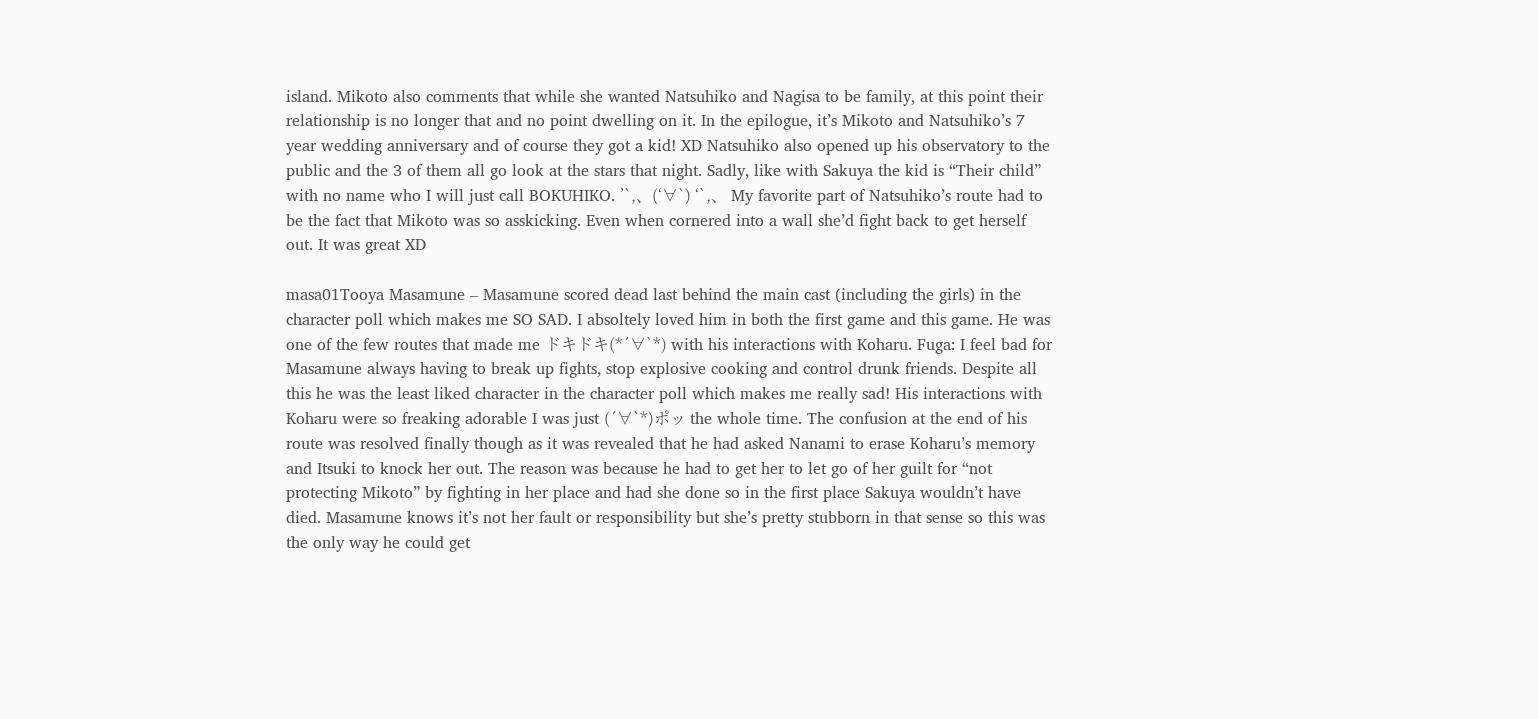island. Mikoto also comments that while she wanted Natsuhiko and Nagisa to be family, at this point their relationship is no longer that and no point dwelling on it. In the epilogue, it’s Mikoto and Natsuhiko’s 7 year wedding anniversary and of course they got a kid! XD Natsuhiko also opened up his observatory to the public and the 3 of them all go look at the stars that night. Sadly, like with Sakuya the kid is “Their child” with no name who I will just call BOKUHIKO. ’`,、(‘∀`) ‘`,、 My favorite part of Natsuhiko’s route had to be the fact that Mikoto was so asskicking. Even when cornered into a wall she’d fight back to get herself out. It was great XD

masa01Tooya Masamune – Masamune scored dead last behind the main cast (including the girls) in the character poll which makes me SO SAD. I absoltely loved him in both the first game and this game. He was one of the few routes that made me ドキドキ(*´∀`*) with his interactions with Koharu. Fuga: I feel bad for Masamune always having to break up fights, stop explosive cooking and control drunk friends. Despite all this he was the least liked character in the character poll which makes me really sad! His interactions with Koharu were so freaking adorable I was just (´∀`*)ポッ the whole time. The confusion at the end of his route was resolved finally though as it was revealed that he had asked Nanami to erase Koharu’s memory and Itsuki to knock her out. The reason was because he had to get her to let go of her guilt for “not protecting Mikoto” by fighting in her place and had she done so in the first place Sakuya wouldn’t have died. Masamune knows it’s not her fault or responsibility but she’s pretty stubborn in that sense so this was the only way he could get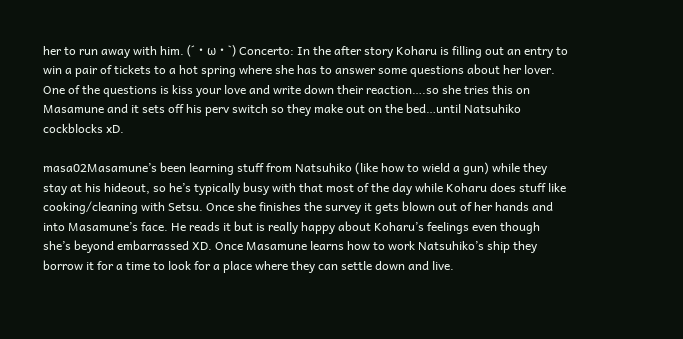her to run away with him. (´・ω・`) Concerto: In the after story Koharu is filling out an entry to win a pair of tickets to a hot spring where she has to answer some questions about her lover. One of the questions is kiss your love and write down their reaction….so she tries this on Masamune and it sets off his perv switch so they make out on the bed…until Natsuhiko cockblocks xD.

masa02Masamune’s been learning stuff from Natsuhiko (like how to wield a gun) while they stay at his hideout, so he’s typically busy with that most of the day while Koharu does stuff like cooking/cleaning with Setsu. Once she finishes the survey it gets blown out of her hands and into Masamune’s face. He reads it but is really happy about Koharu’s feelings even though she’s beyond embarrassed XD. Once Masamune learns how to work Natsuhiko’s ship they borrow it for a time to look for a place where they can settle down and live.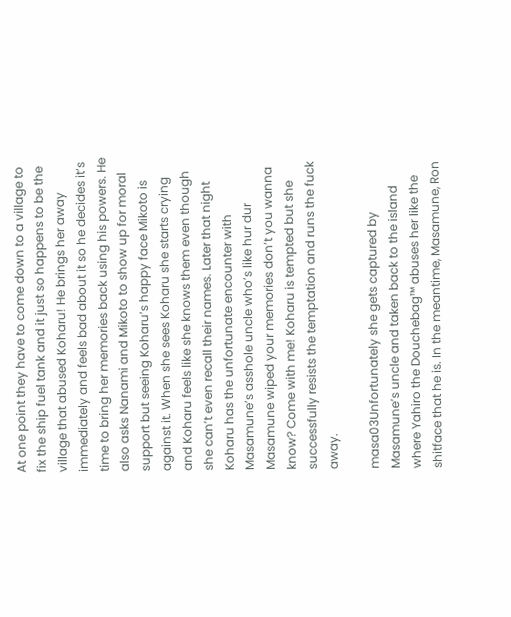At one point they have to come down to a village to fix the ship fuel tank and it just so happens to be the village that abused Koharu! He brings her away immediately and feels bad about it so he decides it’s time to bring her memories back using his powers. He also asks Nanami and Mikoto to show up for moral support but seeing Koharu’s happy face Mikoto is against it. When she sees Koharu she starts crying and Koharu feels like she knows them even though she can’t even recall their names. Later that night Koharu has the unfortunate encounter with Masamune’s asshole uncle who’s like hur dur Masamune wiped your memories don’t you wanna know? Come with me! Koharu is tempted but she successfully resists the temptation and runs the fuck away.

masa03Unfortunately she gets captured by Masamune’s uncle and taken back to the island where Yahiro the Douchebag™ abuses her like the shitface that he is. In the meantime, Masamune, Ron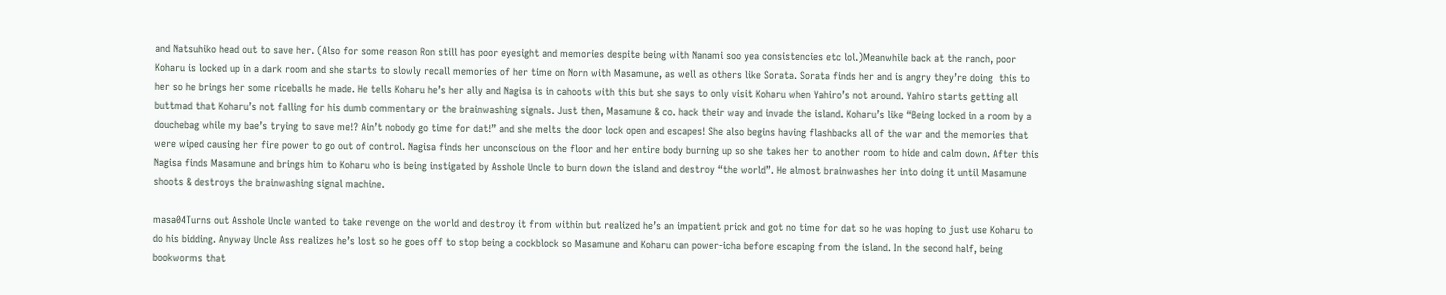and Natsuhiko head out to save her. (Also for some reason Ron still has poor eyesight and memories despite being with Nanami soo yea consistencies etc lol.)Meanwhile back at the ranch, poor Koharu is locked up in a dark room and she starts to slowly recall memories of her time on Norn with Masamune, as well as others like Sorata. Sorata finds her and is angry they’re doing  this to her so he brings her some riceballs he made. He tells Koharu he’s her ally and Nagisa is in cahoots with this but she says to only visit Koharu when Yahiro’s not around. Yahiro starts getting all buttmad that Koharu’s not falling for his dumb commentary or the brainwashing signals. Just then, Masamune & co. hack their way and invade the island. Koharu’s like “Being locked in a room by a douchebag while my bae’s trying to save me!? Ain’t nobody go time for dat!” and she melts the door lock open and escapes! She also begins having flashbacks all of the war and the memories that were wiped causing her fire power to go out of control. Nagisa finds her unconscious on the floor and her entire body burning up so she takes her to another room to hide and calm down. After this Nagisa finds Masamune and brings him to Koharu who is being instigated by Asshole Uncle to burn down the island and destroy “the world”. He almost brainwashes her into doing it until Masamune shoots & destroys the brainwashing signal machine.

masa04Turns out Asshole Uncle wanted to take revenge on the world and destroy it from within but realized he’s an impatient prick and got no time for dat so he was hoping to just use Koharu to do his bidding. Anyway Uncle Ass realizes he’s lost so he goes off to stop being a cockblock so Masamune and Koharu can power-icha before escaping from the island. In the second half, being bookworms that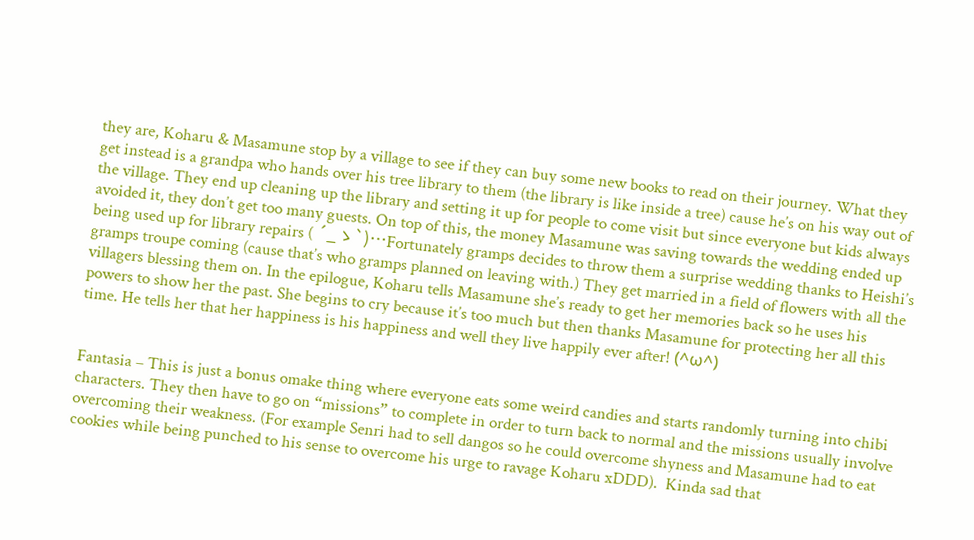they are, Koharu & Masamune stop by a village to see if they can buy some new books to read on their journey. What they get instead is a grandpa who hands over his tree library to them (the library is like inside a tree) cause he’s on his way out of the village. They end up cleaning up the library and setting it up for people to come visit but since everyone but kids always avoided it, they don’t get too many guests. On top of this, the money Masamune was saving towards the wedding ended up being used up for library repairs ( ´_ゝ`)…Fortunately gramps decides to throw them a surprise wedding thanks to Heishi’s gramps troupe coming (cause that’s who gramps planned on leaving with.) They get married in a field of flowers with all the villagers blessing them on. In the epilogue, Koharu tells Masamune she’s ready to get her memories back so he uses his powers to show her the past. She begins to cry because it’s too much but then thanks Masamune for protecting her all this time. He tells her that her happiness is his happiness and well they live happily ever after! (^ω^)


Fantasia – This is just a bonus omake thing where everyone eats some weird candies and starts randomly turning into chibi characters. They then have to go on “missions” to complete in order to turn back to normal and the missions usually involve overcoming their weakness. (For example Senri had to sell dangos so he could overcome shyness and Masamune had to eat cookies while being punched to his sense to overcome his urge to ravage Koharu xDDD).  Kinda sad that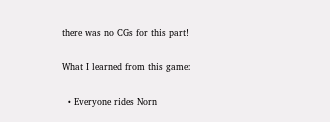there was no CGs for this part!

What I learned from this game:

  • Everyone rides Norn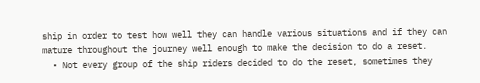ship in order to test how well they can handle various situations and if they can mature throughout the journey well enough to make the decision to do a reset.
  • Not every group of the ship riders decided to do the reset, sometimes they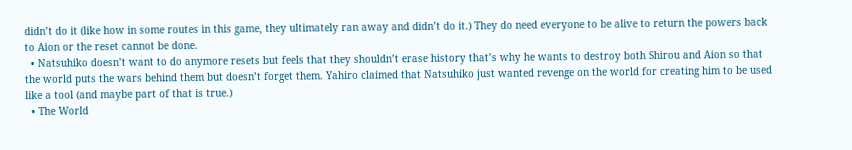didn’t do it (like how in some routes in this game, they ultimately ran away and didn’t do it.) They do need everyone to be alive to return the powers back to Aion or the reset cannot be done.
  • Natsuhiko doesn’t want to do anymore resets but feels that they shouldn’t erase history that’s why he wants to destroy both Shirou and Aion so that the world puts the wars behind them but doesn’t forget them. Yahiro claimed that Natsuhiko just wanted revenge on the world for creating him to be used like a tool (and maybe part of that is true.)
  • The World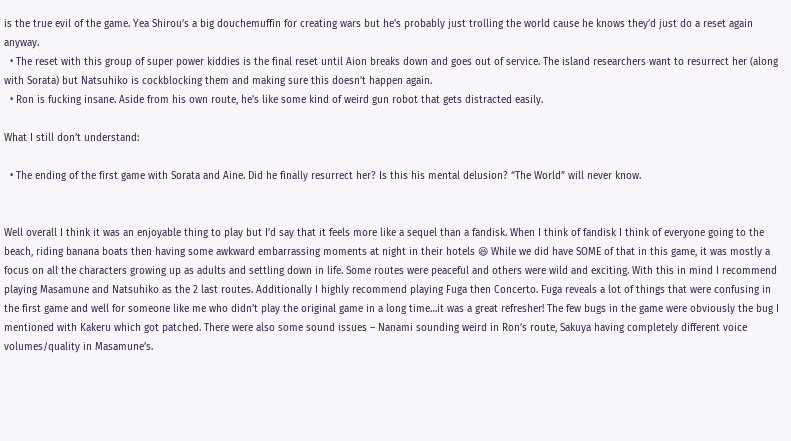is the true evil of the game. Yea Shirou’s a big douchemuffin for creating wars but he’s probably just trolling the world cause he knows they’d just do a reset again anyway.
  • The reset with this group of super power kiddies is the final reset until Aion breaks down and goes out of service. The island researchers want to resurrect her (along with Sorata) but Natsuhiko is cockblocking them and making sure this doesn’t happen again.
  • Ron is fucking insane. Aside from his own route, he’s like some kind of weird gun robot that gets distracted easily.

What I still don’t understand:

  • The ending of the first game with Sorata and Aine. Did he finally resurrect her? Is this his mental delusion? “The World” will never know.


Well overall I think it was an enjoyable thing to play but I’d say that it feels more like a sequel than a fandisk. When I think of fandisk I think of everyone going to the beach, riding banana boats then having some awkward embarrassing moments at night in their hotels 😆 While we did have SOME of that in this game, it was mostly a focus on all the characters growing up as adults and settling down in life. Some routes were peaceful and others were wild and exciting. With this in mind I recommend playing Masamune and Natsuhiko as the 2 last routes. Additionally I highly recommend playing Fuga then Concerto. Fuga reveals a lot of things that were confusing in the first game and well for someone like me who didn’t play the original game in a long time…it was a great refresher! The few bugs in the game were obviously the bug I mentioned with Kakeru which got patched. There were also some sound issues – Nanami sounding weird in Ron’s route, Sakuya having completely different voice volumes/quality in Masamune’s.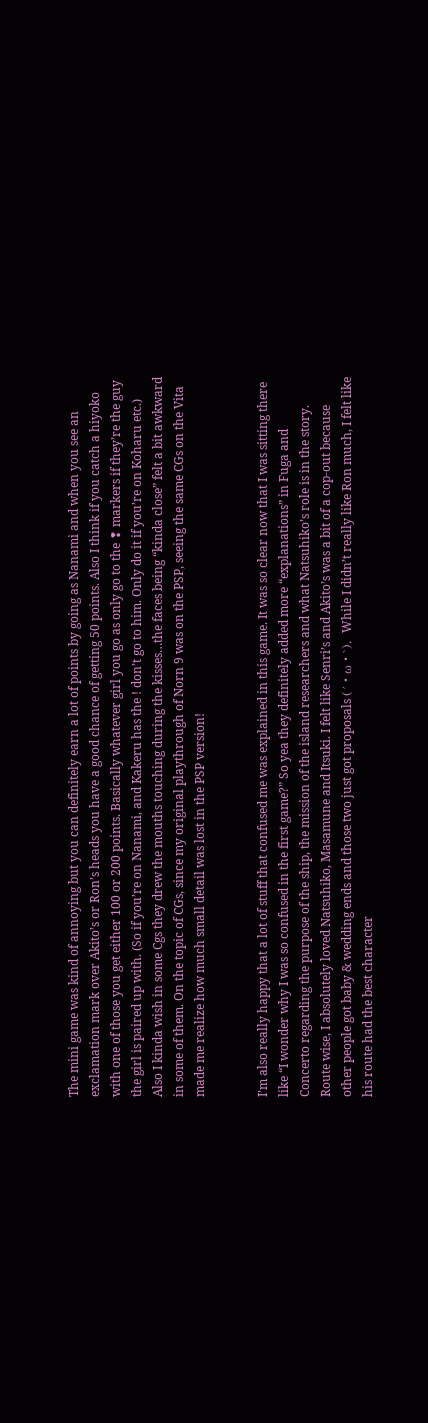The mini game was kind of annoying but you can definitely earn a lot of points by going as Nanami and when you see an exclamation mark over Akito’s or Ron’s heads you have a good chance of getting 50 points. Also I think if you catch a hiyoko with one of those you get either 100 or 200 points. Basically whatever girl you go as only go to the ❢ markers if they’re the guy the girl is paired up with. (So if you’re on Nanami, and Kakeru has the ! don’t go to him. Only do it if you’re on Koharu etc.) Also I kinda wish in some Cgs they drew the mouths touching during the kisses…the faces being “kinda close” felt a bit awkward in some of them. On the topic of CGs, since my original playthrough of Norn 9 was on the PSP, seeing the same CGs on the Vita made me realize how much small detail was lost in the PSP version!


I’m also really happy that a lot of stuff that confused me was explained in this game. It was so clear now that I was sitting there like “I wonder why I was so confused in the first game?” So yea they definitely added more “explanations” in Fuga and Concerto regarding the purpose of the ship, the mission of the island researchers and what Natsuhiko’s role is in the story. Route wise, I absolutely loved Natsuhiko, Masamune and Itsuki. I felt like Senri’s and Akito’s was a bit of a cop-out because other people got baby & wedding ends and those two just got proposals (´・ω・`).  While I didn’t really like Ron much, I felt like his route had the best character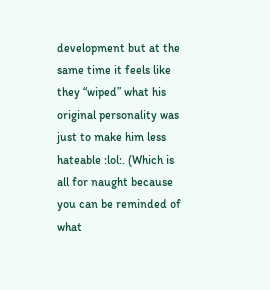development but at the same time it feels like they “wiped” what his original personality was just to make him less hateable :lol:. (Which is all for naught because you can be reminded of what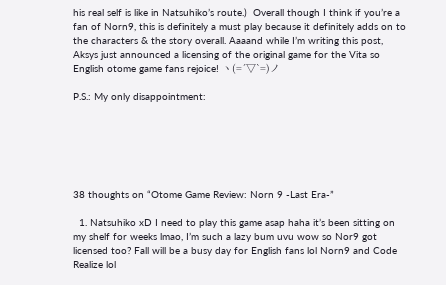his real self is like in Natsuhiko’s route.)  Overall though I think if you’re a fan of Norn9, this is definitely a must play because it definitely adds on to the characters & the story overall. Aaaand while I’m writing this post, Aksys just announced a licensing of the original game for the Vita so English otome game fans rejoice! ヽ(=´▽`=)ノ

P.S.: My only disappointment:






38 thoughts on “Otome Game Review: Norn 9 -Last Era-”

  1. Natsuhiko xD I need to play this game asap haha it’s been sitting on my shelf for weeks lmao, I’m such a lazy bum uvu wow so Nor9 got licensed too? Fall will be a busy day for English fans lol Norn9 and Code Realize lol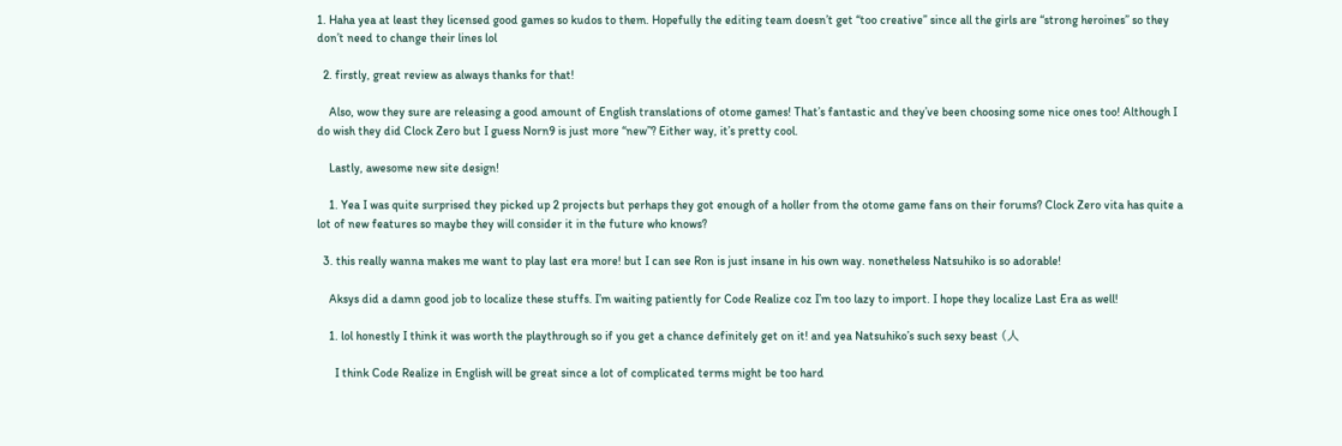1. Haha yea at least they licensed good games so kudos to them. Hopefully the editing team doesn’t get “too creative” since all the girls are “strong heroines” so they don’t need to change their lines lol

  2. firstly, great review as always thanks for that!

    Also, wow they sure are releasing a good amount of English translations of otome games! That’s fantastic and they’ve been choosing some nice ones too! Although I do wish they did Clock Zero but I guess Norn9 is just more “new”? Either way, it’s pretty cool.

    Lastly, awesome new site design!

    1. Yea I was quite surprised they picked up 2 projects but perhaps they got enough of a holler from the otome game fans on their forums? Clock Zero vita has quite a lot of new features so maybe they will consider it in the future who knows?

  3. this really wanna makes me want to play last era more! but I can see Ron is just insane in his own way. nonetheless Natsuhiko is so adorable!

    Aksys did a damn good job to localize these stuffs. I’m waiting patiently for Code Realize coz I’m too lazy to import. I hope they localize Last Era as well!

    1. lol honestly I think it was worth the playthrough so if you get a chance definitely get on it! and yea Natsuhiko’s such sexy beast (人

      I think Code Realize in English will be great since a lot of complicated terms might be too hard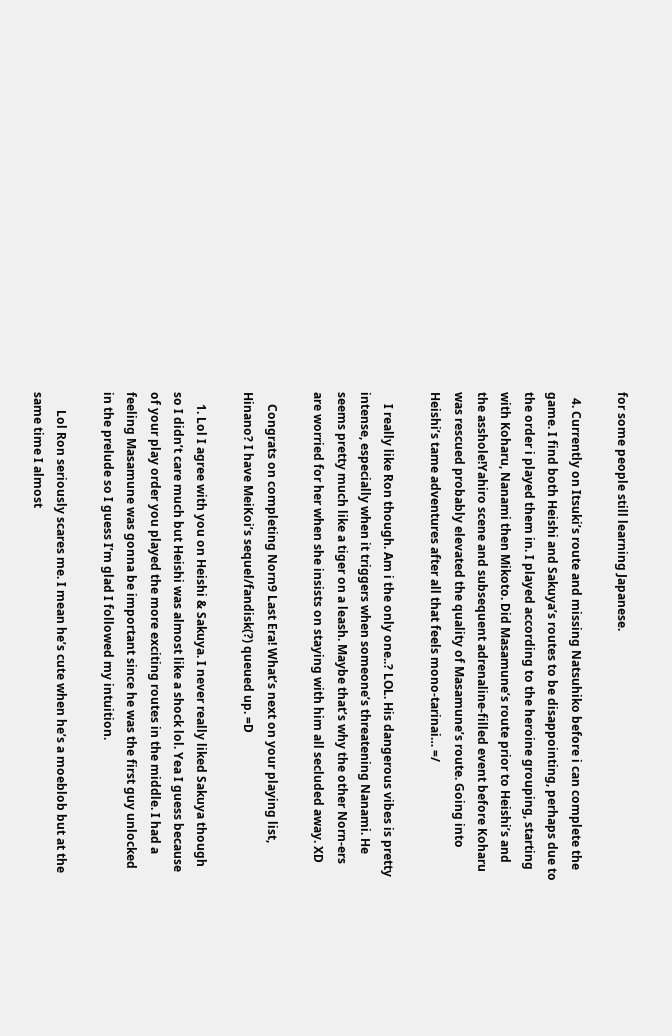for some people still learning Japanese.

  4. Currently on Itsuki’s route and missing Natsuhiko before i can complete the game. I find both Heishi and Sakuya’s routes to be disappointing, perhaps due to the order i played them in. I played according to the heroine grouping, starting with Koharu, Nanami then Mikoto. Did Masamune’s route prior to Heishi’s and the asshole!Yahiro scene and subsequent adrenaline-filled event before Koharu was rescued probably elevated the quality of Masamune’s route. Going into Heishi’s tame adventures after all that feels mono-tarinai… =/

    I really like Ron though. Am i the only one..? LOL. His dangerous vibes is pretty intense, especially when it triggers when someone’s threatening Nanami. He seems pretty much like a tiger on a leash. Maybe that’s why the other Norn-ers are worried for her when she insists on staying with him all secluded away. XD

    Congrats on completing Norn9 Last Era! What’s next on your playing list, Hinano? I have MeiKoi’s sequel/fandisk(?) queued up. =D

    1. Lol I agree with you on Heishi & Sakuya. I never really liked Sakuya though so I didn’t care much but Heishi was almost like a shock lol. Yea I guess because of your play order you played the more exciting routes in the middle. I had a feeling Masamune was gonna be important since he was the first guy unlocked in the prelude so I guess I’m glad I followed my intuition.

      Lol Ron seriously scares me. I mean he’s cute when he’s a moeblob but at the same time I almost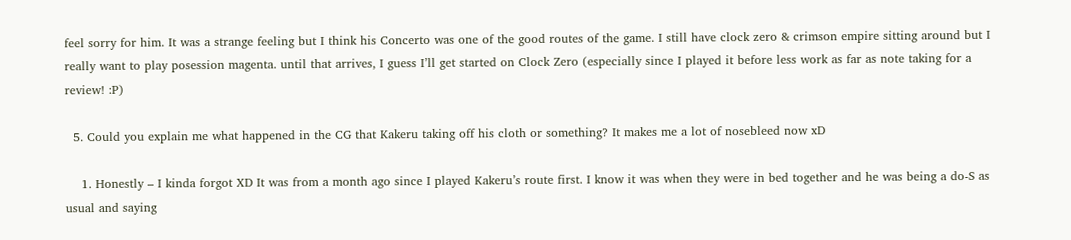feel sorry for him. It was a strange feeling but I think his Concerto was one of the good routes of the game. I still have clock zero & crimson empire sitting around but I really want to play posession magenta. until that arrives, I guess I’ll get started on Clock Zero (especially since I played it before less work as far as note taking for a review! :P)

  5. Could you explain me what happened in the CG that Kakeru taking off his cloth or something? It makes me a lot of nosebleed now xD

    1. Honestly – I kinda forgot XD It was from a month ago since I played Kakeru’s route first. I know it was when they were in bed together and he was being a do-S as usual and saying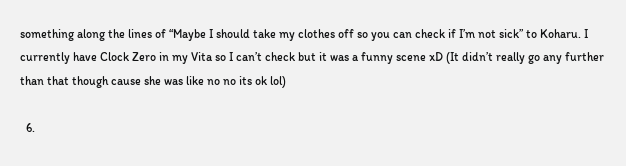something along the lines of “Maybe I should take my clothes off so you can check if I’m not sick” to Koharu. I currently have Clock Zero in my Vita so I can’t check but it was a funny scene xD (It didn’t really go any further than that though cause she was like no no its ok lol)

  6.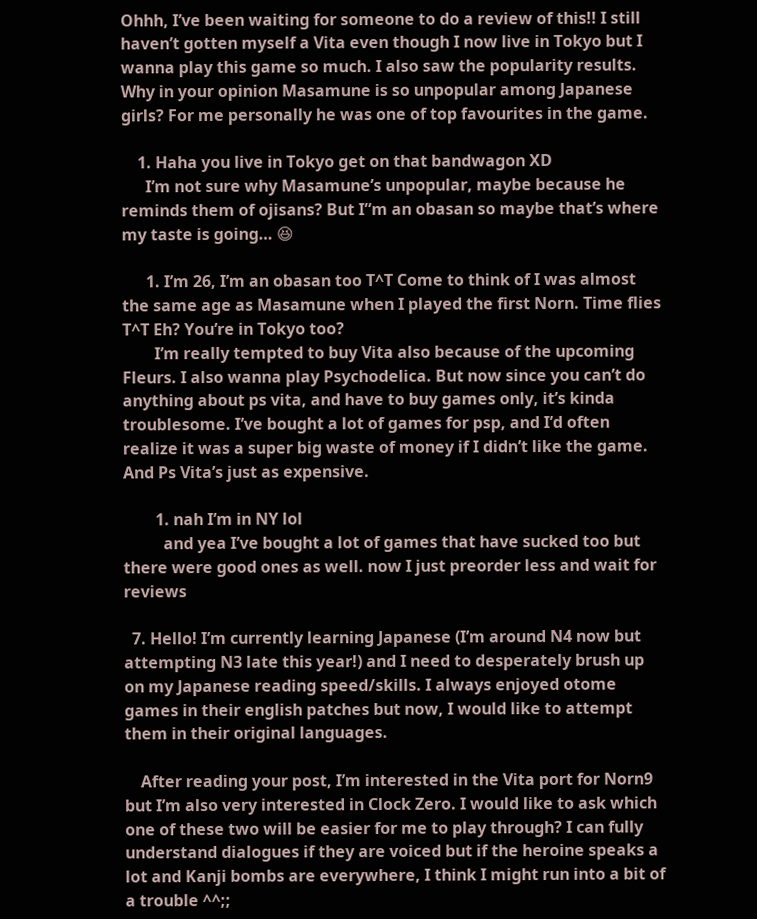Ohhh, I’ve been waiting for someone to do a review of this!! I still haven’t gotten myself a Vita even though I now live in Tokyo but I wanna play this game so much. I also saw the popularity results. Why in your opinion Masamune is so unpopular among Japanese girls? For me personally he was one of top favourites in the game.

    1. Haha you live in Tokyo get on that bandwagon XD
      I’m not sure why Masamune’s unpopular, maybe because he reminds them of ojisans? But I”m an obasan so maybe that’s where my taste is going… 😆

      1. I’m 26, I’m an obasan too T^T Come to think of I was almost the same age as Masamune when I played the first Norn. Time flies T^T Eh? You’re in Tokyo too?
        I’m really tempted to buy Vita also because of the upcoming Fleurs. I also wanna play Psychodelica. But now since you can’t do anything about ps vita, and have to buy games only, it’s kinda troublesome. I’ve bought a lot of games for psp, and I’d often realize it was a super big waste of money if I didn’t like the game. And Ps Vita’s just as expensive.

        1. nah I’m in NY lol
          and yea I’ve bought a lot of games that have sucked too but there were good ones as well. now I just preorder less and wait for reviews

  7. Hello! I’m currently learning Japanese (I’m around N4 now but attempting N3 late this year!) and I need to desperately brush up on my Japanese reading speed/skills. I always enjoyed otome games in their english patches but now, I would like to attempt them in their original languages.

    After reading your post, I’m interested in the Vita port for Norn9 but I’m also very interested in Clock Zero. I would like to ask which one of these two will be easier for me to play through? I can fully understand dialogues if they are voiced but if the heroine speaks a lot and Kanji bombs are everywhere, I think I might run into a bit of a trouble ^^;;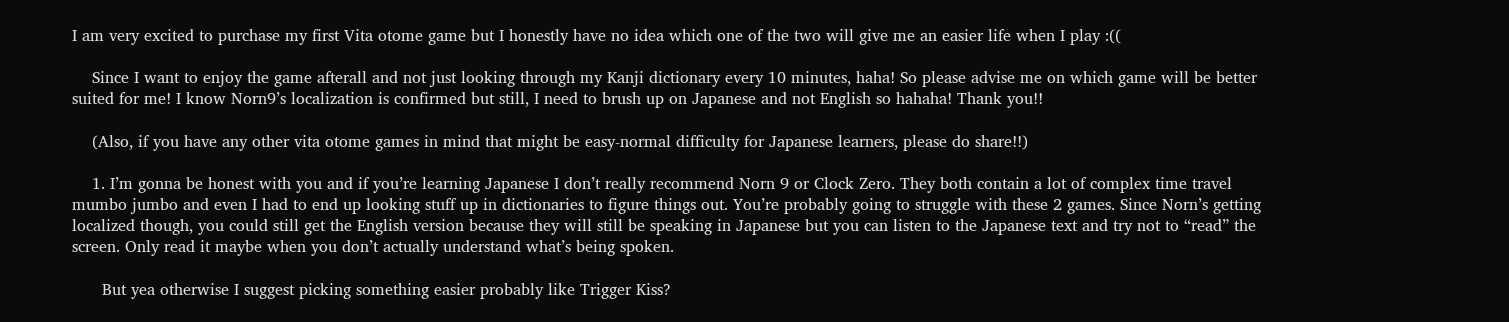I am very excited to purchase my first Vita otome game but I honestly have no idea which one of the two will give me an easier life when I play :((

    Since I want to enjoy the game afterall and not just looking through my Kanji dictionary every 10 minutes, haha! So please advise me on which game will be better suited for me! I know Norn9’s localization is confirmed but still, I need to brush up on Japanese and not English so hahaha! Thank you!!

    (Also, if you have any other vita otome games in mind that might be easy-normal difficulty for Japanese learners, please do share!!)

    1. I’m gonna be honest with you and if you’re learning Japanese I don’t really recommend Norn 9 or Clock Zero. They both contain a lot of complex time travel mumbo jumbo and even I had to end up looking stuff up in dictionaries to figure things out. You’re probably going to struggle with these 2 games. Since Norn’s getting localized though, you could still get the English version because they will still be speaking in Japanese but you can listen to the Japanese text and try not to “read” the screen. Only read it maybe when you don’t actually understand what’s being spoken.

      But yea otherwise I suggest picking something easier probably like Trigger Kiss?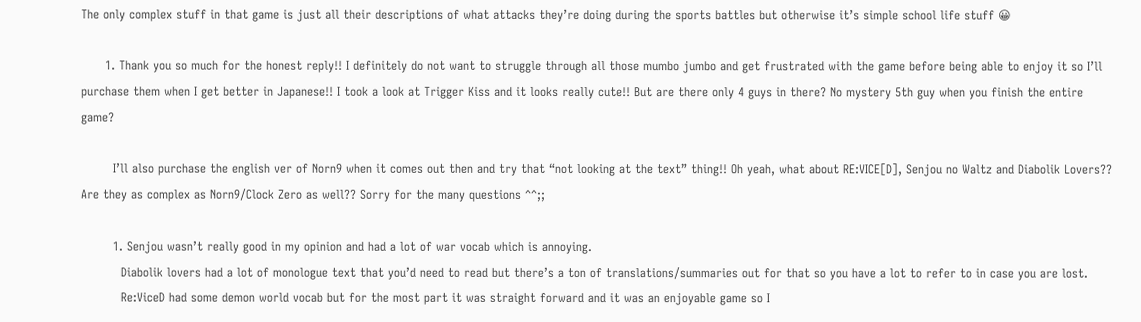The only complex stuff in that game is just all their descriptions of what attacks they’re doing during the sports battles but otherwise it’s simple school life stuff 😀

      1. Thank you so much for the honest reply!! I definitely do not want to struggle through all those mumbo jumbo and get frustrated with the game before being able to enjoy it so I’ll purchase them when I get better in Japanese!! I took a look at Trigger Kiss and it looks really cute!! But are there only 4 guys in there? No mystery 5th guy when you finish the entire game?

        I’ll also purchase the english ver of Norn9 when it comes out then and try that “not looking at the text” thing!! Oh yeah, what about RE:VICE[D], Senjou no Waltz and Diabolik Lovers?? Are they as complex as Norn9/Clock Zero as well?? Sorry for the many questions ^^;;

        1. Senjou wasn’t really good in my opinion and had a lot of war vocab which is annoying.
          Diabolik lovers had a lot of monologue text that you’d need to read but there’s a ton of translations/summaries out for that so you have a lot to refer to in case you are lost.
          Re:ViceD had some demon world vocab but for the most part it was straight forward and it was an enjoyable game so I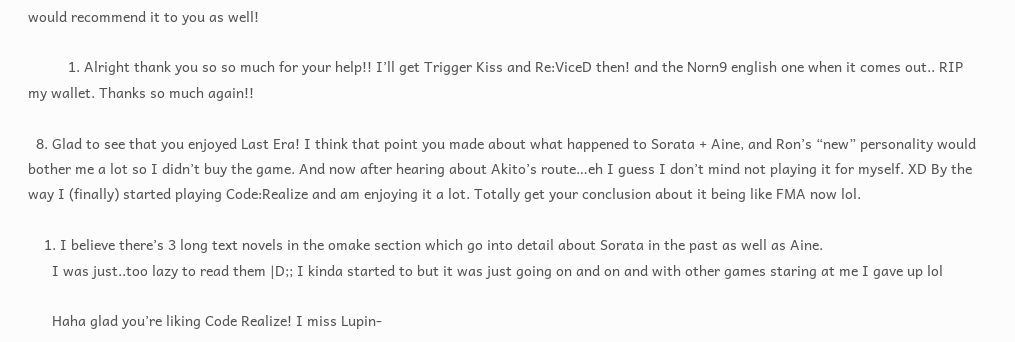would recommend it to you as well!

          1. Alright thank you so so much for your help!! I’ll get Trigger Kiss and Re:ViceD then! and the Norn9 english one when it comes out.. RIP my wallet. Thanks so much again!!

  8. Glad to see that you enjoyed Last Era! I think that point you made about what happened to Sorata + Aine, and Ron’s “new” personality would bother me a lot so I didn’t buy the game. And now after hearing about Akito’s route…eh I guess I don’t mind not playing it for myself. XD By the way I (finally) started playing Code:Realize and am enjoying it a lot. Totally get your conclusion about it being like FMA now lol.

    1. I believe there’s 3 long text novels in the omake section which go into detail about Sorata in the past as well as Aine.
      I was just..too lazy to read them |D;; I kinda started to but it was just going on and on and with other games staring at me I gave up lol

      Haha glad you’re liking Code Realize! I miss Lupin-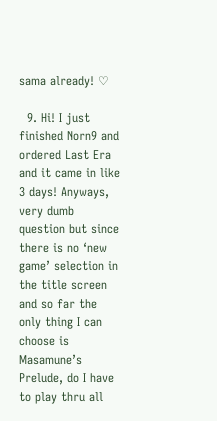sama already! ♡

  9. Hi! I just finished Norn9 and ordered Last Era and it came in like 3 days! Anyways, very dumb question but since there is no ‘new game’ selection in the title screen and so far the only thing I can choose is Masamune’s Prelude, do I have to play thru all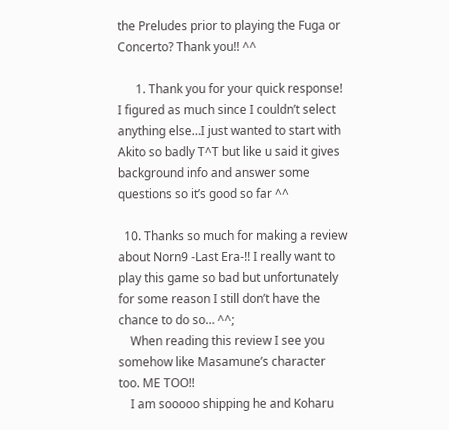the Preludes prior to playing the Fuga or Concerto? Thank you!! ^^

      1. Thank you for your quick response! I figured as much since I couldn’t select anything else…I just wanted to start with Akito so badly T^T but like u said it gives background info and answer some questions so it’s good so far ^^

  10. Thanks so much for making a review about Norn9 -Last Era-!! I really want to play this game so bad but unfortunately for some reason I still don’t have the chance to do so… ^^;
    When reading this review I see you somehow like Masamune’s character too. ME TOO!!
    I am sooooo shipping he and Koharu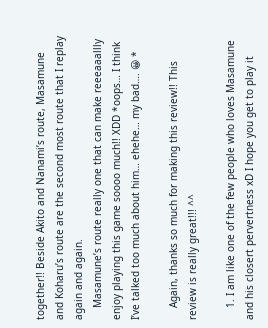together!! Beside Akito and Nanami’s route, Masamune and Koharu’s route are the second most route that I replay again and again.
    Masamune’s route really one that can make reeeaaallly enjoy playing this game soooo much!! XDD *oops… I think I’ve talked too much about him… ehehe… my bad…. 😀 *

    Again, thanks so much for making this review!! This review is really great!!! ^^

    1. I am like one of the few people who loves Masamune and his closert pervertness xD I hope you get to play it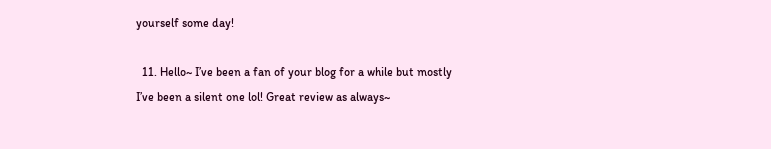yourself some day!

  11. Hello~ I’ve been a fan of your blog for a while but mostly I’ve been a silent one lol! Great review as always~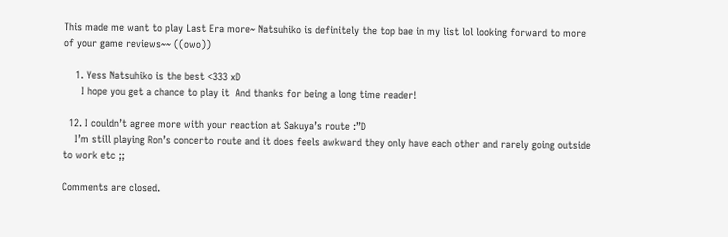This made me want to play Last Era more~ Natsuhiko is definitely the top bae in my list lol looking forward to more of your game reviews~~ ((owo))

    1. Yess Natsuhiko is the best <333 xD
      I hope you get a chance to play it  And thanks for being a long time reader!

  12. I couldn’t agree more with your reaction at Sakuya’s route :”D
    I’m still playing Ron’s concerto route and it does feels awkward they only have each other and rarely going outside to work etc ;;

Comments are closed.